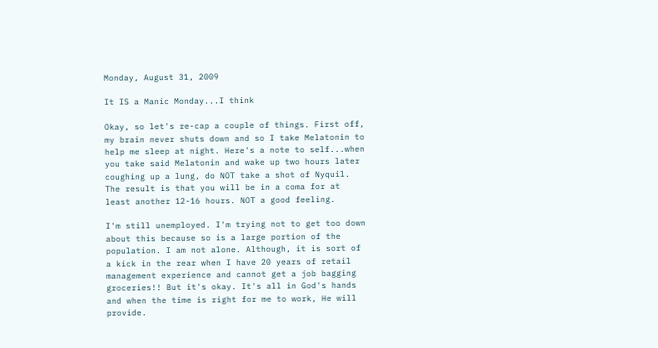Monday, August 31, 2009

It IS a Manic Monday...I think

Okay, so let's re-cap a couple of things. First off, my brain never shuts down and so I take Melatonin to help me sleep at night. Here's a note to self...when you take said Melatonin and wake up two hours later coughing up a lung, do NOT take a shot of Nyquil. The result is that you will be in a coma for at least another 12-16 hours. NOT a good feeling.

I'm still unemployed. I'm trying not to get too down about this because so is a large portion of the population. I am not alone. Although, it is sort of a kick in the rear when I have 20 years of retail management experience and cannot get a job bagging groceries!! But it's okay. It's all in God's hands and when the time is right for me to work, He will provide.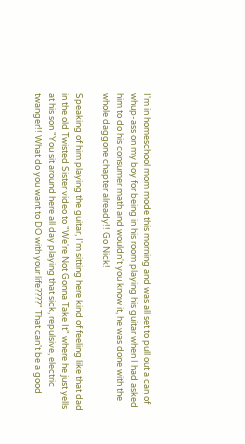I'm in homeschool mom mode this morning and was all set to pull out a can of whup-ass on my boy for being in his room playing his guitar when I had asked him to do his consumer math and wouldn't you know it, he was done with the whole daggone chapter already!! Go Nick!

Speaking of him playing the guitar, I'm sitting here kind of feeling like that dad in the old Twisted Sister video to "We're Not Gonna Take It" where he just yells at his son "You sit around here all day playing that sick, repulsive, electric twanger!! What do you want to DO with your life????" That can't be a good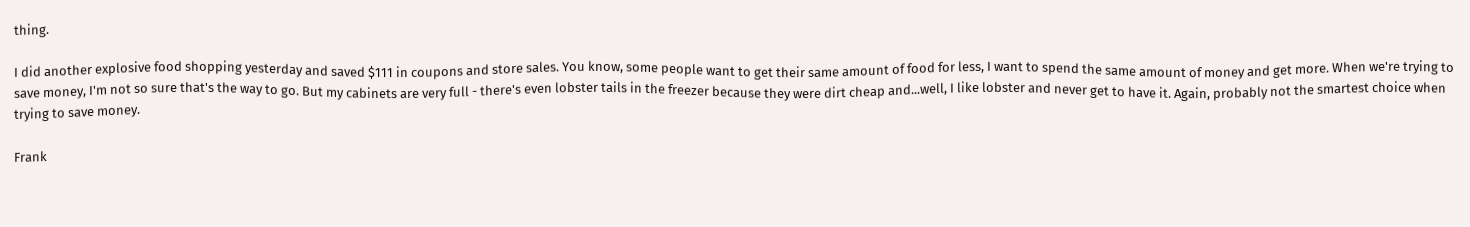thing.

I did another explosive food shopping yesterday and saved $111 in coupons and store sales. You know, some people want to get their same amount of food for less, I want to spend the same amount of money and get more. When we're trying to save money, I'm not so sure that's the way to go. But my cabinets are very full - there's even lobster tails in the freezer because they were dirt cheap and...well, I like lobster and never get to have it. Again, probably not the smartest choice when trying to save money.

Frank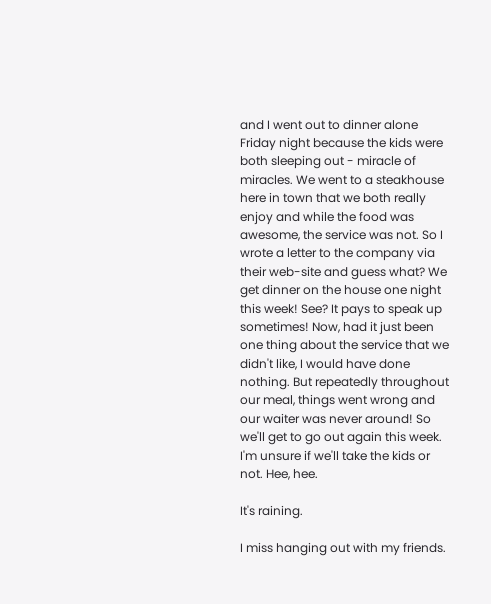and I went out to dinner alone Friday night because the kids were both sleeping out - miracle of miracles. We went to a steakhouse here in town that we both really enjoy and while the food was awesome, the service was not. So I wrote a letter to the company via their web-site and guess what? We get dinner on the house one night this week! See? It pays to speak up sometimes! Now, had it just been one thing about the service that we didn't like, I would have done nothing. But repeatedly throughout our meal, things went wrong and our waiter was never around! So we'll get to go out again this week. I'm unsure if we'll take the kids or not. Hee, hee.

It's raining.

I miss hanging out with my friends.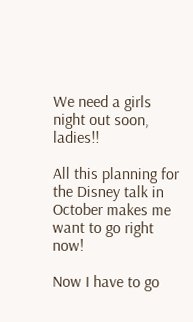We need a girls night out soon, ladies!!

All this planning for the Disney talk in October makes me want to go right now!

Now I have to go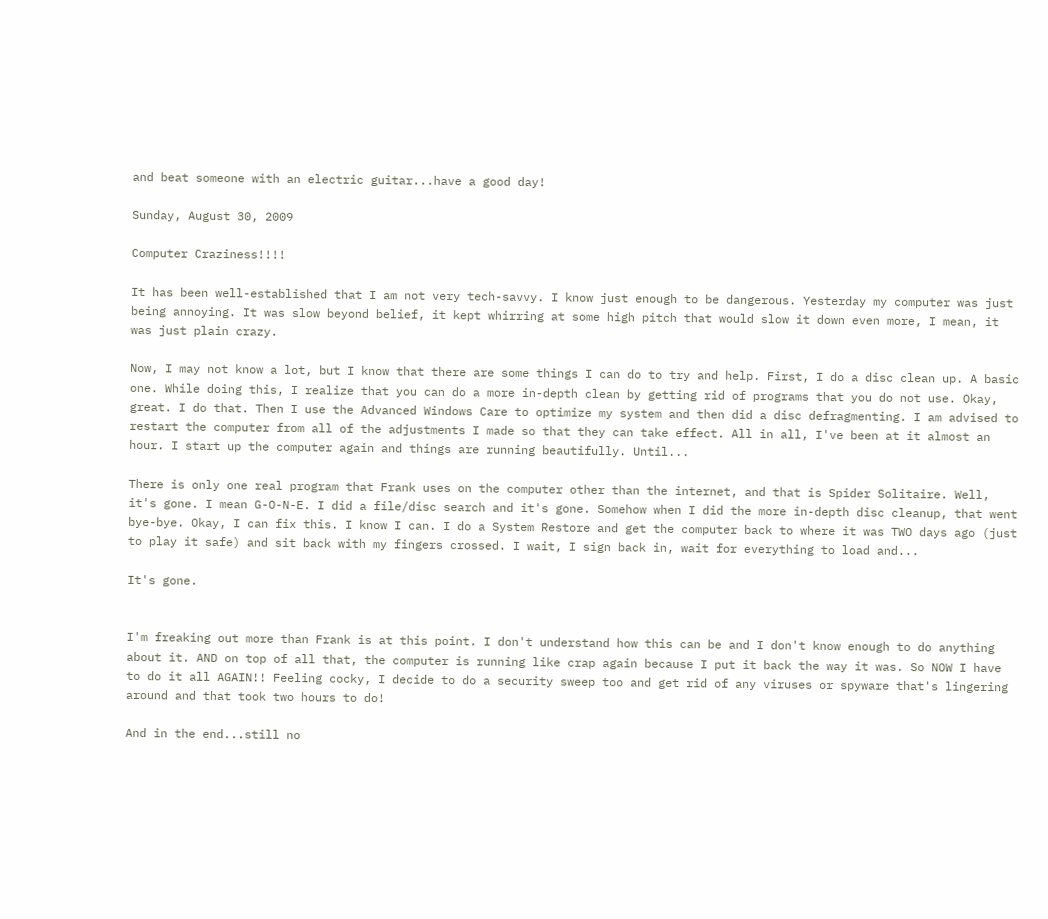and beat someone with an electric guitar...have a good day!

Sunday, August 30, 2009

Computer Craziness!!!!

It has been well-established that I am not very tech-savvy. I know just enough to be dangerous. Yesterday my computer was just being annoying. It was slow beyond belief, it kept whirring at some high pitch that would slow it down even more, I mean, it was just plain crazy.

Now, I may not know a lot, but I know that there are some things I can do to try and help. First, I do a disc clean up. A basic one. While doing this, I realize that you can do a more in-depth clean by getting rid of programs that you do not use. Okay, great. I do that. Then I use the Advanced Windows Care to optimize my system and then did a disc defragmenting. I am advised to restart the computer from all of the adjustments I made so that they can take effect. All in all, I've been at it almost an hour. I start up the computer again and things are running beautifully. Until...

There is only one real program that Frank uses on the computer other than the internet, and that is Spider Solitaire. Well, it's gone. I mean G-O-N-E. I did a file/disc search and it's gone. Somehow when I did the more in-depth disc cleanup, that went bye-bye. Okay, I can fix this. I know I can. I do a System Restore and get the computer back to where it was TWO days ago (just to play it safe) and sit back with my fingers crossed. I wait, I sign back in, wait for everything to load and...

It's gone.


I'm freaking out more than Frank is at this point. I don't understand how this can be and I don't know enough to do anything about it. AND on top of all that, the computer is running like crap again because I put it back the way it was. So NOW I have to do it all AGAIN!! Feeling cocky, I decide to do a security sweep too and get rid of any viruses or spyware that's lingering around and that took two hours to do!

And in the end...still no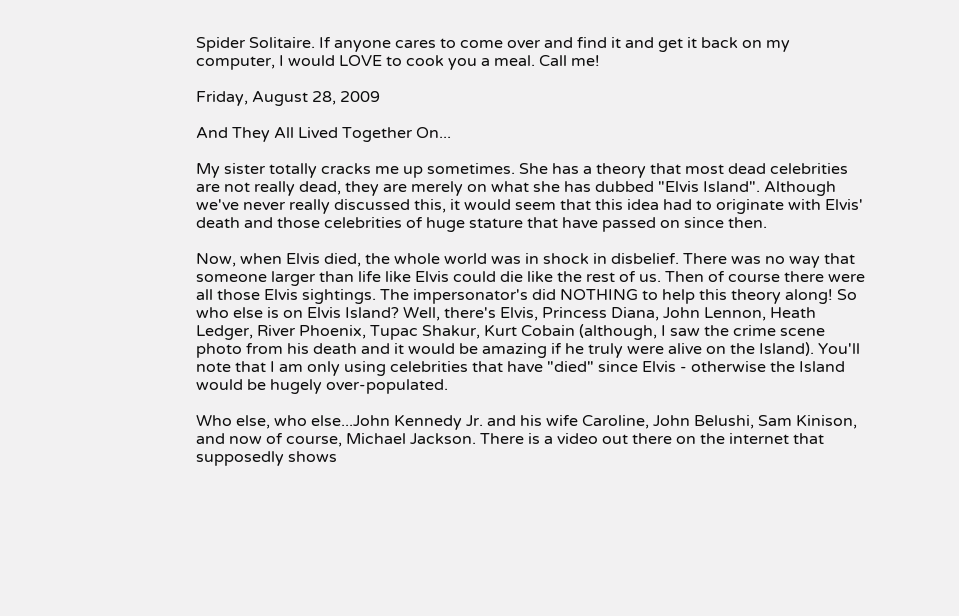Spider Solitaire. If anyone cares to come over and find it and get it back on my computer, I would LOVE to cook you a meal. Call me!

Friday, August 28, 2009

And They All Lived Together On...

My sister totally cracks me up sometimes. She has a theory that most dead celebrities are not really dead, they are merely on what she has dubbed "Elvis Island". Although we've never really discussed this, it would seem that this idea had to originate with Elvis' death and those celebrities of huge stature that have passed on since then.

Now, when Elvis died, the whole world was in shock in disbelief. There was no way that someone larger than life like Elvis could die like the rest of us. Then of course there were all those Elvis sightings. The impersonator's did NOTHING to help this theory along! So who else is on Elvis Island? Well, there's Elvis, Princess Diana, John Lennon, Heath Ledger, River Phoenix, Tupac Shakur, Kurt Cobain (although, I saw the crime scene photo from his death and it would be amazing if he truly were alive on the Island). You'll note that I am only using celebrities that have "died" since Elvis - otherwise the Island would be hugely over-populated.

Who else, who else...John Kennedy Jr. and his wife Caroline, John Belushi, Sam Kinison, and now of course, Michael Jackson. There is a video out there on the internet that supposedly shows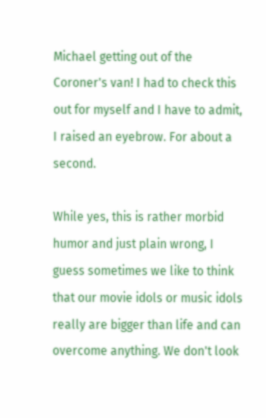Michael getting out of the Coroner's van! I had to check this out for myself and I have to admit, I raised an eyebrow. For about a second.

While yes, this is rather morbid humor and just plain wrong, I guess sometimes we like to think that our movie idols or music idols really are bigger than life and can overcome anything. We don't look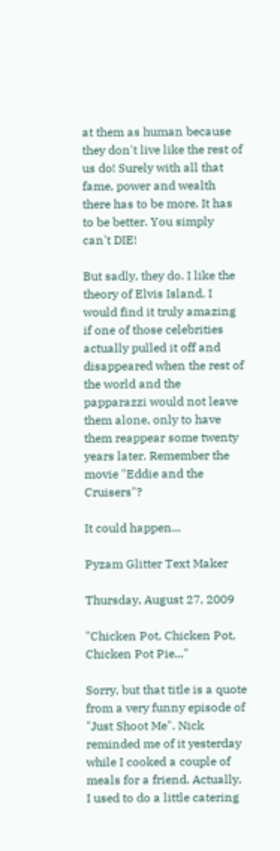at them as human because they don't live like the rest of us do! Surely with all that fame, power and wealth there has to be more. It has to be better. You simply can't DIE!

But sadly, they do. I like the theory of Elvis Island. I would find it truly amazing if one of those celebrities actually pulled it off and disappeared when the rest of the world and the papparazzi would not leave them alone, only to have them reappear some twenty years later. Remember the movie "Eddie and the Cruisers"?

It could happen...

Pyzam Glitter Text Maker

Thursday, August 27, 2009

"Chicken Pot, Chicken Pot, Chicken Pot Pie..."

Sorry, but that title is a quote from a very funny episode of "Just Shoot Me". Nick reminded me of it yesterday while I cooked a couple of meals for a friend. Actually, I used to do a little catering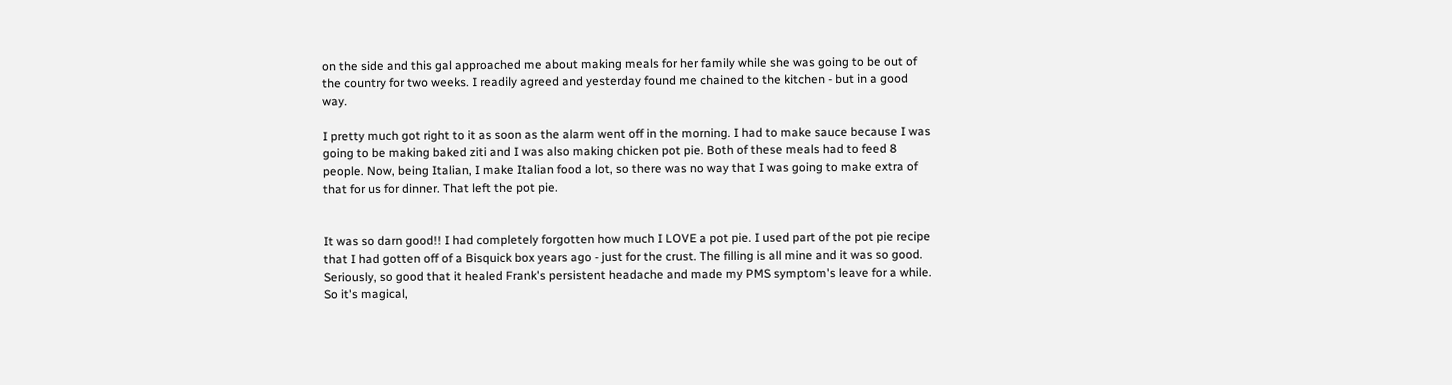on the side and this gal approached me about making meals for her family while she was going to be out of the country for two weeks. I readily agreed and yesterday found me chained to the kitchen - but in a good way.

I pretty much got right to it as soon as the alarm went off in the morning. I had to make sauce because I was going to be making baked ziti and I was also making chicken pot pie. Both of these meals had to feed 8 people. Now, being Italian, I make Italian food a lot, so there was no way that I was going to make extra of that for us for dinner. That left the pot pie.


It was so darn good!! I had completely forgotten how much I LOVE a pot pie. I used part of the pot pie recipe that I had gotten off of a Bisquick box years ago - just for the crust. The filling is all mine and it was so good. Seriously, so good that it healed Frank's persistent headache and made my PMS symptom's leave for a while. So it's magical,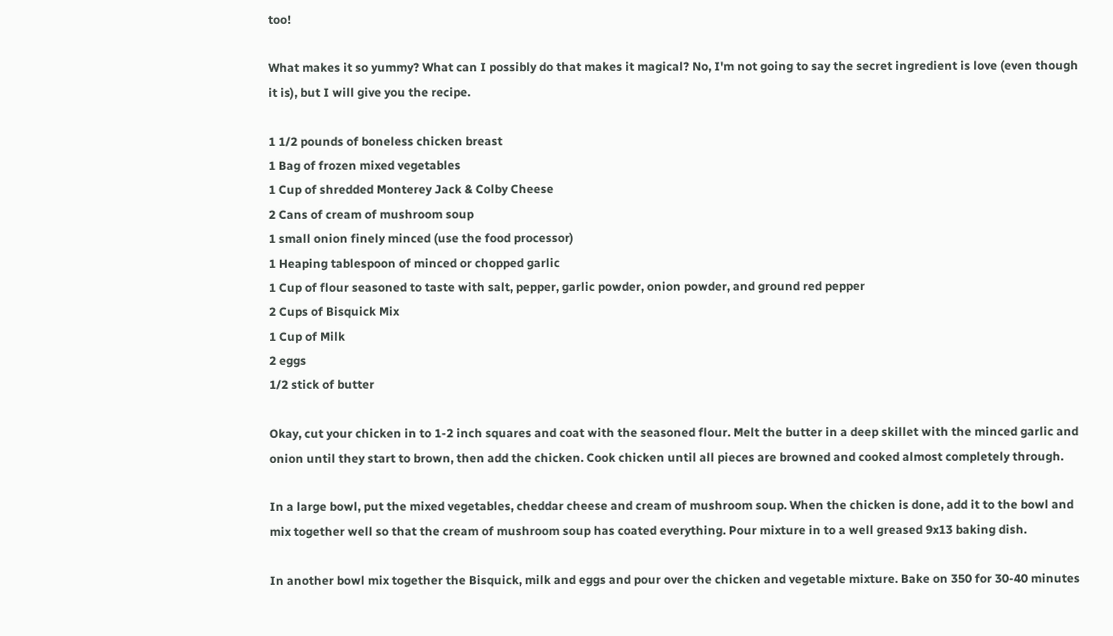too!

What makes it so yummy? What can I possibly do that makes it magical? No, I'm not going to say the secret ingredient is love (even though it is), but I will give you the recipe.

1 1/2 pounds of boneless chicken breast
1 Bag of frozen mixed vegetables
1 Cup of shredded Monterey Jack & Colby Cheese
2 Cans of cream of mushroom soup
1 small onion finely minced (use the food processor)
1 Heaping tablespoon of minced or chopped garlic
1 Cup of flour seasoned to taste with salt, pepper, garlic powder, onion powder, and ground red pepper
2 Cups of Bisquick Mix
1 Cup of Milk
2 eggs
1/2 stick of butter

Okay, cut your chicken in to 1-2 inch squares and coat with the seasoned flour. Melt the butter in a deep skillet with the minced garlic and onion until they start to brown, then add the chicken. Cook chicken until all pieces are browned and cooked almost completely through.

In a large bowl, put the mixed vegetables, cheddar cheese and cream of mushroom soup. When the chicken is done, add it to the bowl and mix together well so that the cream of mushroom soup has coated everything. Pour mixture in to a well greased 9x13 baking dish.

In another bowl mix together the Bisquick, milk and eggs and pour over the chicken and vegetable mixture. Bake on 350 for 30-40 minutes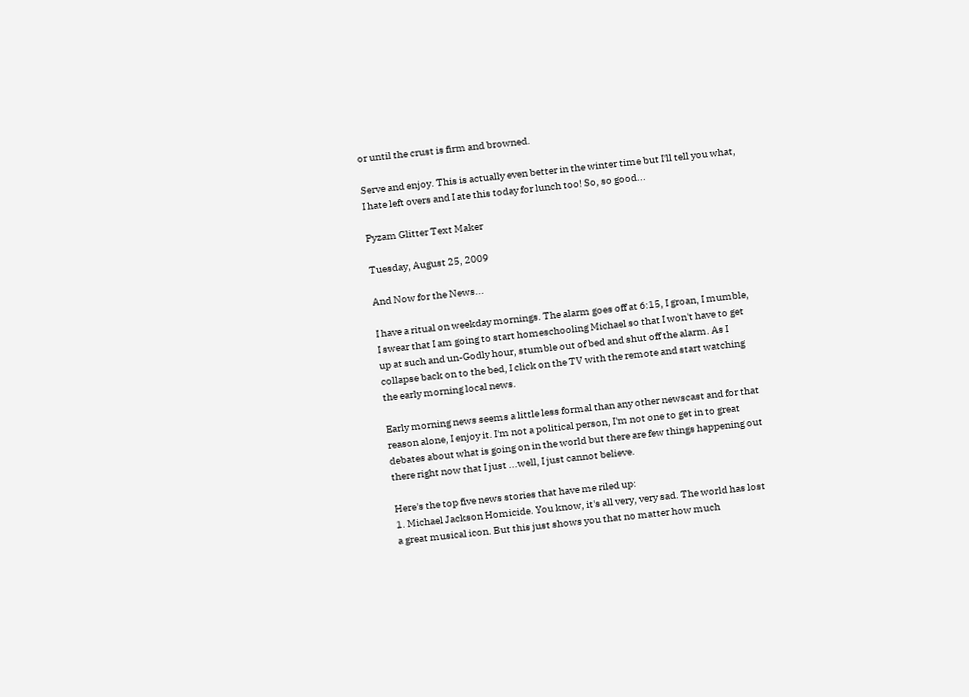or until the crust is firm and browned.

Serve and enjoy. This is actually even better in the winter time but I'll tell you what, I hate left overs and I ate this today for lunch too! So, so good...

Pyzam Glitter Text Maker

Tuesday, August 25, 2009

And Now for the News...

I have a ritual on weekday mornings. The alarm goes off at 6:15, I groan, I mumble, I swear that I am going to start homeschooling Michael so that I won't have to get up at such and un-Godly hour, stumble out of bed and shut off the alarm. As I collapse back on to the bed, I click on the TV with the remote and start watching the early morning local news.

Early morning news seems a little less formal than any other newscast and for that reason alone, I enjoy it. I'm not a political person, I'm not one to get in to great debates about what is going on in the world but there are few things happening out there right now that I just ...well, I just cannot believe.

Here's the top five news stories that have me riled up:
1. Michael Jackson Homicide. You know, it's all very, very sad. The world has lost a great musical icon. But this just shows you that no matter how much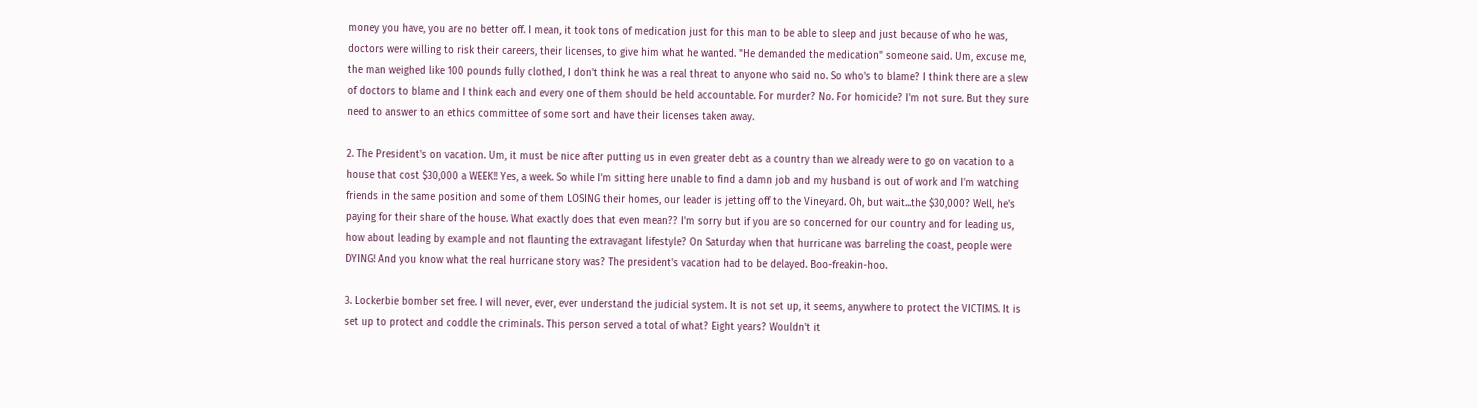money you have, you are no better off. I mean, it took tons of medication just for this man to be able to sleep and just because of who he was, doctors were willing to risk their careers, their licenses, to give him what he wanted. "He demanded the medication" someone said. Um, excuse me, the man weighed like 100 pounds fully clothed, I don't think he was a real threat to anyone who said no. So who's to blame? I think there are a slew of doctors to blame and I think each and every one of them should be held accountable. For murder? No. For homicide? I'm not sure. But they sure need to answer to an ethics committee of some sort and have their licenses taken away.

2. The President's on vacation. Um, it must be nice after putting us in even greater debt as a country than we already were to go on vacation to a house that cost $30,000 a WEEK!! Yes, a week. So while I'm sitting here unable to find a damn job and my husband is out of work and I'm watching friends in the same position and some of them LOSING their homes, our leader is jetting off to the Vineyard. Oh, but wait...the $30,000? Well, he's paying for their share of the house. What exactly does that even mean?? I'm sorry but if you are so concerned for our country and for leading us, how about leading by example and not flaunting the extravagant lifestyle? On Saturday when that hurricane was barreling the coast, people were DYING! And you know what the real hurricane story was? The president's vacation had to be delayed. Boo-freakin-hoo.

3. Lockerbie bomber set free. I will never, ever, ever understand the judicial system. It is not set up, it seems, anywhere to protect the VICTIMS. It is set up to protect and coddle the criminals. This person served a total of what? Eight years? Wouldn't it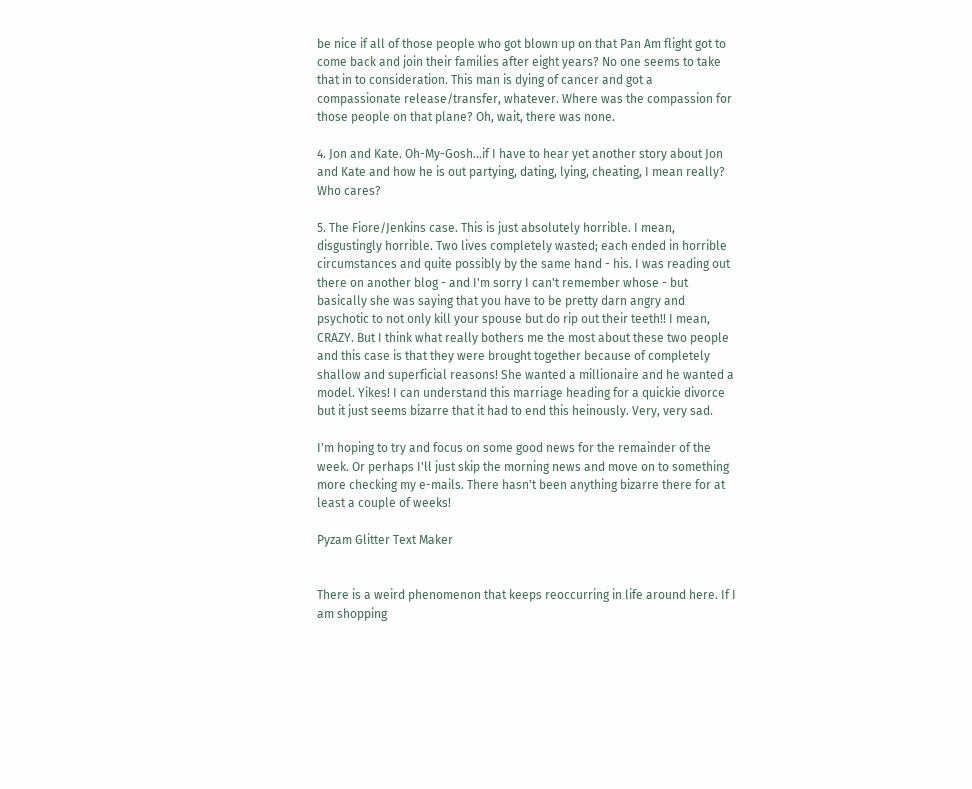be nice if all of those people who got blown up on that Pan Am flight got to come back and join their families after eight years? No one seems to take that in to consideration. This man is dying of cancer and got a compassionate release/transfer, whatever. Where was the compassion for those people on that plane? Oh, wait, there was none.

4. Jon and Kate. Oh-My-Gosh...if I have to hear yet another story about Jon and Kate and how he is out partying, dating, lying, cheating, I mean really? Who cares?

5. The Fiore/Jenkins case. This is just absolutely horrible. I mean, disgustingly horrible. Two lives completely wasted; each ended in horrible circumstances and quite possibly by the same hand - his. I was reading out there on another blog - and I'm sorry I can't remember whose - but basically she was saying that you have to be pretty darn angry and psychotic to not only kill your spouse but do rip out their teeth!! I mean, CRAZY. But I think what really bothers me the most about these two people and this case is that they were brought together because of completely shallow and superficial reasons! She wanted a millionaire and he wanted a model. Yikes! I can understand this marriage heading for a quickie divorce but it just seems bizarre that it had to end this heinously. Very, very sad.

I'm hoping to try and focus on some good news for the remainder of the week. Or perhaps I'll just skip the morning news and move on to something more checking my e-mails. There hasn't been anything bizarre there for at least a couple of weeks!

Pyzam Glitter Text Maker


There is a weird phenomenon that keeps reoccurring in life around here. If I am shopping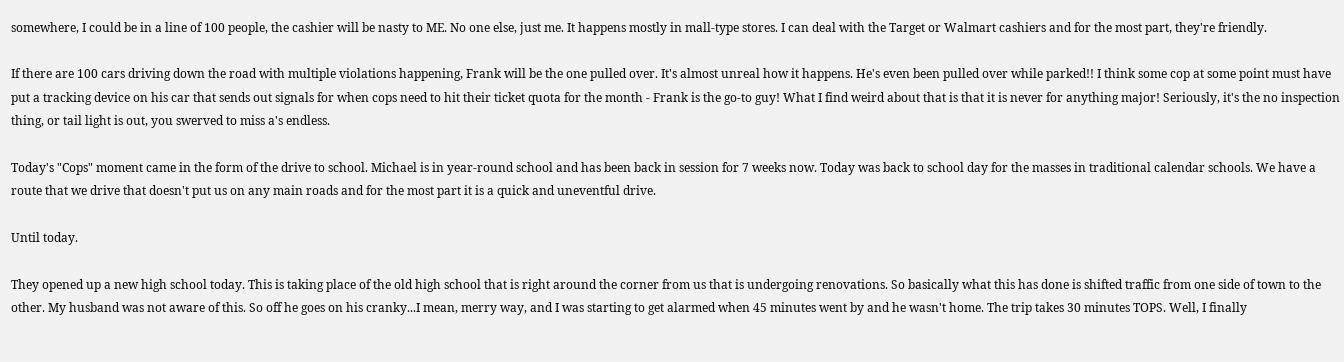somewhere, I could be in a line of 100 people, the cashier will be nasty to ME. No one else, just me. It happens mostly in mall-type stores. I can deal with the Target or Walmart cashiers and for the most part, they're friendly.

If there are 100 cars driving down the road with multiple violations happening, Frank will be the one pulled over. It's almost unreal how it happens. He's even been pulled over while parked!! I think some cop at some point must have put a tracking device on his car that sends out signals for when cops need to hit their ticket quota for the month - Frank is the go-to guy! What I find weird about that is that it is never for anything major! Seriously, it's the no inspection thing, or tail light is out, you swerved to miss a's endless.

Today's "Cops" moment came in the form of the drive to school. Michael is in year-round school and has been back in session for 7 weeks now. Today was back to school day for the masses in traditional calendar schools. We have a route that we drive that doesn't put us on any main roads and for the most part it is a quick and uneventful drive.

Until today.

They opened up a new high school today. This is taking place of the old high school that is right around the corner from us that is undergoing renovations. So basically what this has done is shifted traffic from one side of town to the other. My husband was not aware of this. So off he goes on his cranky...I mean, merry way, and I was starting to get alarmed when 45 minutes went by and he wasn't home. The trip takes 30 minutes TOPS. Well, I finally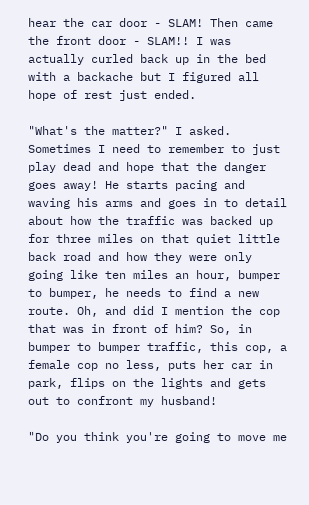hear the car door - SLAM! Then came the front door - SLAM!! I was actually curled back up in the bed with a backache but I figured all hope of rest just ended.

"What's the matter?" I asked. Sometimes I need to remember to just play dead and hope that the danger goes away! He starts pacing and waving his arms and goes in to detail about how the traffic was backed up for three miles on that quiet little back road and how they were only going like ten miles an hour, bumper to bumper, he needs to find a new route. Oh, and did I mention the cop that was in front of him? So, in bumper to bumper traffic, this cop, a female cop no less, puts her car in park, flips on the lights and gets out to confront my husband!

"Do you think you're going to move me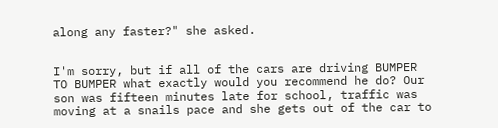along any faster?" she asked.


I'm sorry, but if all of the cars are driving BUMPER TO BUMPER what exactly would you recommend he do? Our son was fifteen minutes late for school, traffic was moving at a snails pace and she gets out of the car to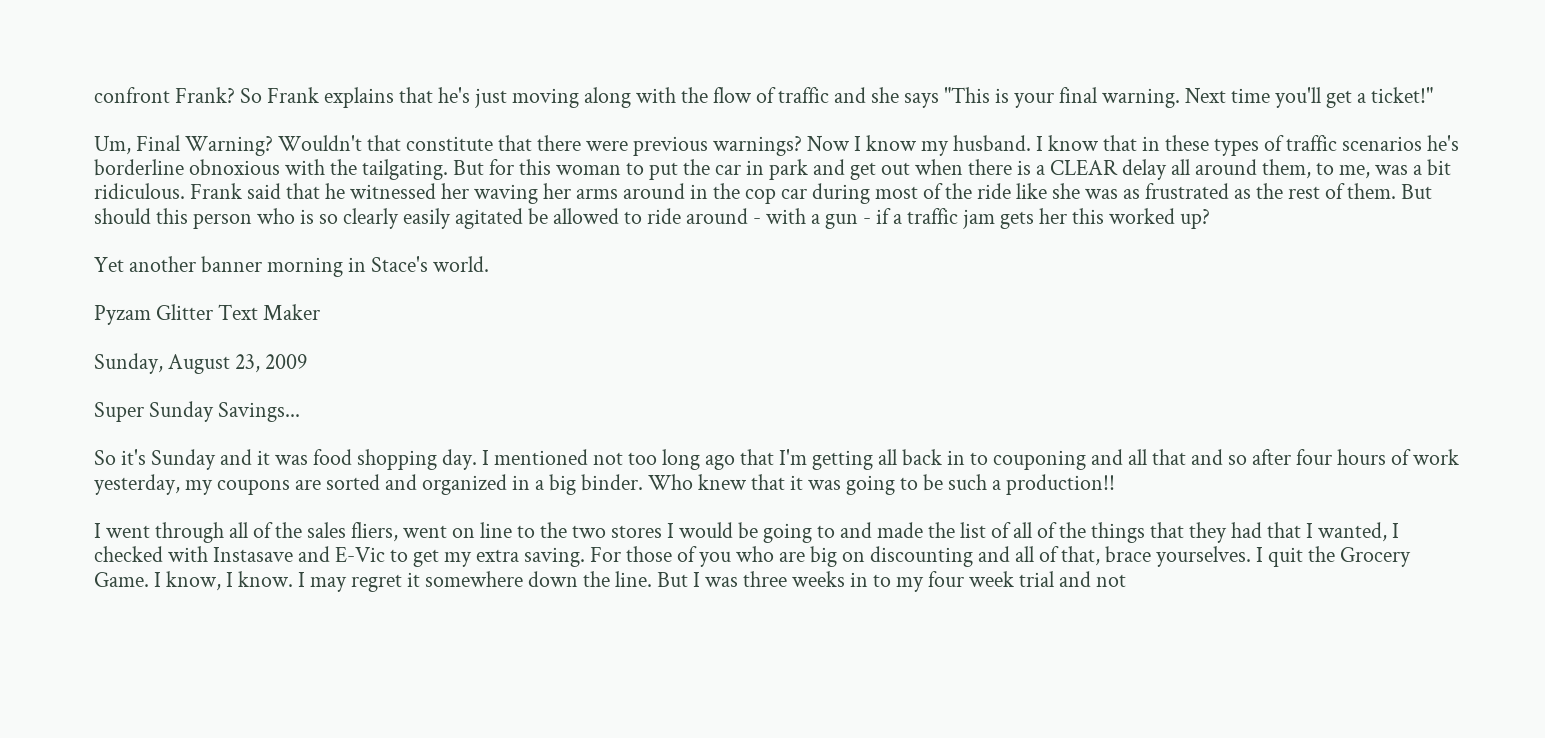confront Frank? So Frank explains that he's just moving along with the flow of traffic and she says "This is your final warning. Next time you'll get a ticket!"

Um, Final Warning? Wouldn't that constitute that there were previous warnings? Now I know my husband. I know that in these types of traffic scenarios he's borderline obnoxious with the tailgating. But for this woman to put the car in park and get out when there is a CLEAR delay all around them, to me, was a bit ridiculous. Frank said that he witnessed her waving her arms around in the cop car during most of the ride like she was as frustrated as the rest of them. But should this person who is so clearly easily agitated be allowed to ride around - with a gun - if a traffic jam gets her this worked up?

Yet another banner morning in Stace's world.

Pyzam Glitter Text Maker

Sunday, August 23, 2009

Super Sunday Savings...

So it's Sunday and it was food shopping day. I mentioned not too long ago that I'm getting all back in to couponing and all that and so after four hours of work yesterday, my coupons are sorted and organized in a big binder. Who knew that it was going to be such a production!!

I went through all of the sales fliers, went on line to the two stores I would be going to and made the list of all of the things that they had that I wanted, I checked with Instasave and E-Vic to get my extra saving. For those of you who are big on discounting and all of that, brace yourselves. I quit the Grocery Game. I know, I know. I may regret it somewhere down the line. But I was three weeks in to my four week trial and not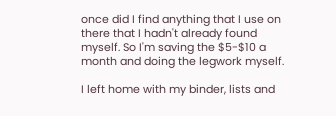once did I find anything that I use on there that I hadn't already found myself. So I'm saving the $5-$10 a month and doing the legwork myself.

I left home with my binder, lists and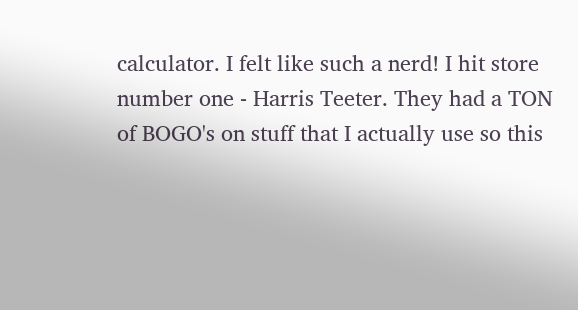calculator. I felt like such a nerd! I hit store number one - Harris Teeter. They had a TON of BOGO's on stuff that I actually use so this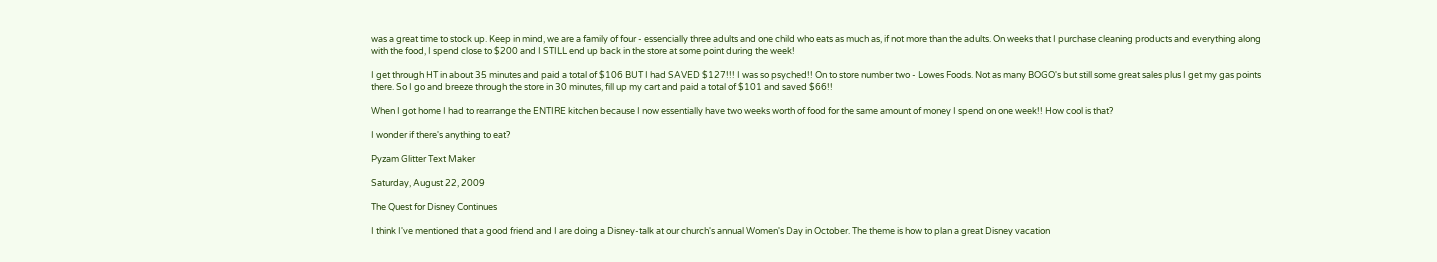was a great time to stock up. Keep in mind, we are a family of four - essencially three adults and one child who eats as much as, if not more than the adults. On weeks that I purchase cleaning products and everything along with the food, I spend close to $200 and I STILL end up back in the store at some point during the week!

I get through HT in about 35 minutes and paid a total of $106 BUT I had SAVED $127!!! I was so psyched!! On to store number two - Lowes Foods. Not as many BOGO's but still some great sales plus I get my gas points there. So I go and breeze through the store in 30 minutes, fill up my cart and paid a total of $101 and saved $66!!

When I got home I had to rearrange the ENTIRE kitchen because I now essentially have two weeks worth of food for the same amount of money I spend on one week!! How cool is that?

I wonder if there's anything to eat?

Pyzam Glitter Text Maker

Saturday, August 22, 2009

The Quest for Disney Continues

I think I've mentioned that a good friend and I are doing a Disney-talk at our church's annual Women's Day in October. The theme is how to plan a great Disney vacation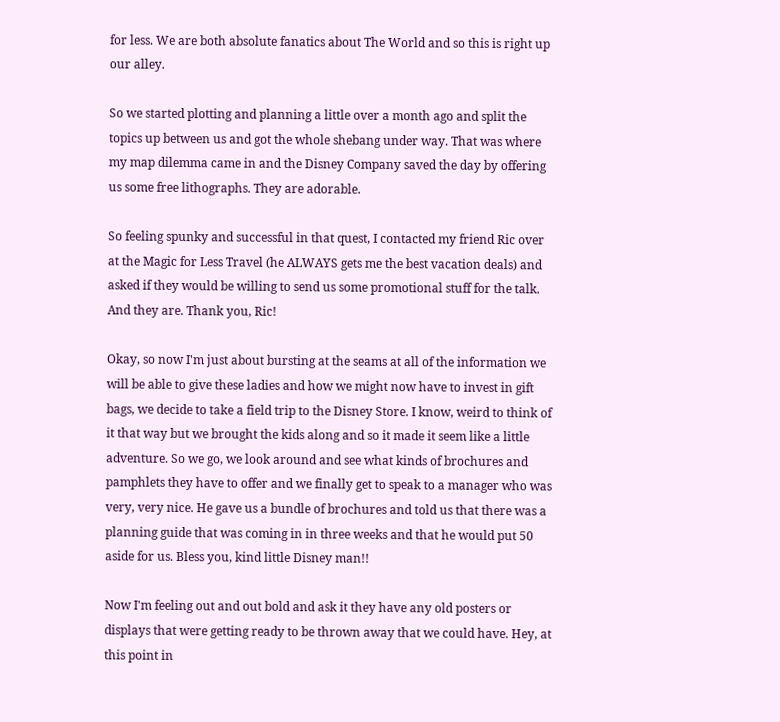for less. We are both absolute fanatics about The World and so this is right up our alley.

So we started plotting and planning a little over a month ago and split the topics up between us and got the whole shebang under way. That was where my map dilemma came in and the Disney Company saved the day by offering us some free lithographs. They are adorable.

So feeling spunky and successful in that quest, I contacted my friend Ric over at the Magic for Less Travel (he ALWAYS gets me the best vacation deals) and asked if they would be willing to send us some promotional stuff for the talk. And they are. Thank you, Ric!

Okay, so now I'm just about bursting at the seams at all of the information we will be able to give these ladies and how we might now have to invest in gift bags, we decide to take a field trip to the Disney Store. I know, weird to think of it that way but we brought the kids along and so it made it seem like a little adventure. So we go, we look around and see what kinds of brochures and pamphlets they have to offer and we finally get to speak to a manager who was very, very nice. He gave us a bundle of brochures and told us that there was a planning guide that was coming in in three weeks and that he would put 50 aside for us. Bless you, kind little Disney man!!

Now I'm feeling out and out bold and ask it they have any old posters or displays that were getting ready to be thrown away that we could have. Hey, at this point in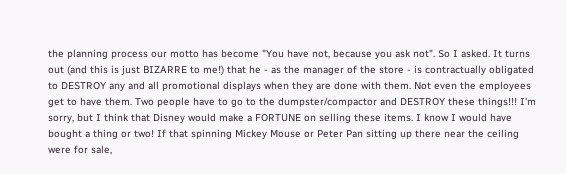the planning process our motto has become "You have not, because you ask not". So I asked. It turns out (and this is just BIZARRE to me!) that he - as the manager of the store - is contractually obligated to DESTROY any and all promotional displays when they are done with them. Not even the employees get to have them. Two people have to go to the dumpster/compactor and DESTROY these things!!! I'm sorry, but I think that Disney would make a FORTUNE on selling these items. I know I would have bought a thing or two! If that spinning Mickey Mouse or Peter Pan sitting up there near the ceiling were for sale,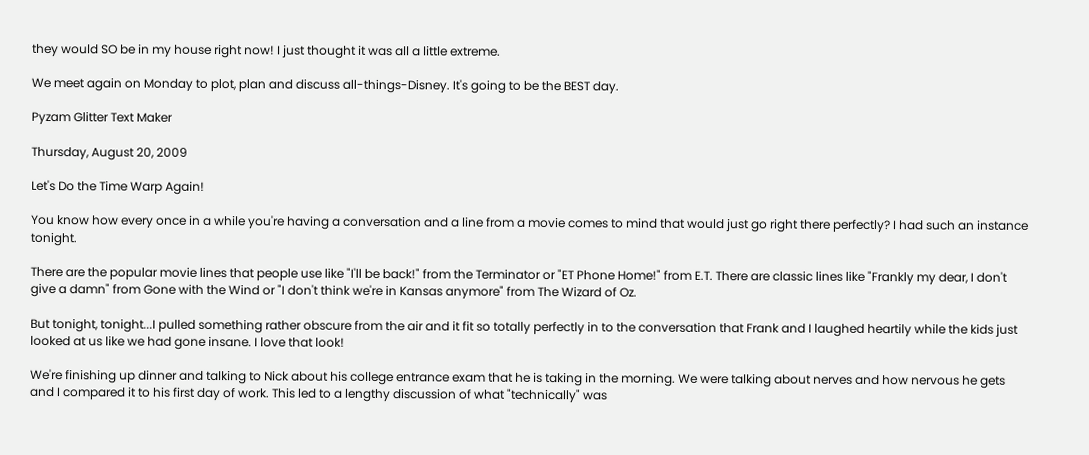they would SO be in my house right now! I just thought it was all a little extreme.

We meet again on Monday to plot, plan and discuss all-things-Disney. It's going to be the BEST day.

Pyzam Glitter Text Maker

Thursday, August 20, 2009

Let's Do the Time Warp Again!

You know how every once in a while you're having a conversation and a line from a movie comes to mind that would just go right there perfectly? I had such an instance tonight.

There are the popular movie lines that people use like "I'll be back!" from the Terminator or "ET Phone Home!" from E.T. There are classic lines like "Frankly my dear, I don't give a damn" from Gone with the Wind or "I don't think we're in Kansas anymore" from The Wizard of Oz.

But tonight, tonight...I pulled something rather obscure from the air and it fit so totally perfectly in to the conversation that Frank and I laughed heartily while the kids just looked at us like we had gone insane. I love that look!

We're finishing up dinner and talking to Nick about his college entrance exam that he is taking in the morning. We were talking about nerves and how nervous he gets and I compared it to his first day of work. This led to a lengthy discussion of what "technically" was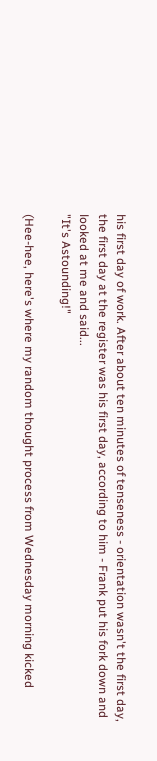his first day of work. After about ten minutes of tenseness - orientation wasn't the first day, the first day at the register was his first day, according to him - Frank put his fork down and looked at me and said...
"It's Astounding!"

(Hee-hee, here's where my random thought process from Wednesday morning kicked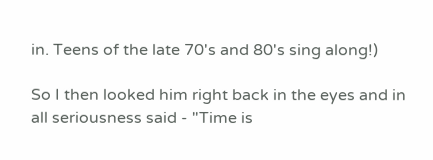in. Teens of the late 70's and 80's sing along!)

So I then looked him right back in the eyes and in all seriousness said - "Time is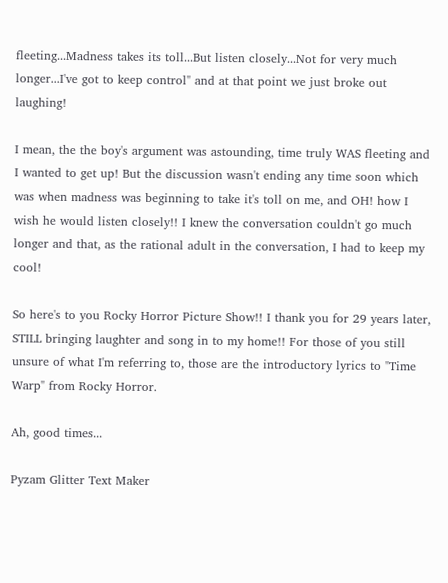fleeting...Madness takes its toll...But listen closely...Not for very much longer...I've got to keep control" and at that point we just broke out laughing!

I mean, the the boy's argument was astounding, time truly WAS fleeting and I wanted to get up! But the discussion wasn't ending any time soon which was when madness was beginning to take it's toll on me, and OH! how I wish he would listen closely!! I knew the conversation couldn't go much longer and that, as the rational adult in the conversation, I had to keep my cool!

So here's to you Rocky Horror Picture Show!! I thank you for 29 years later, STILL bringing laughter and song in to my home!! For those of you still unsure of what I'm referring to, those are the introductory lyrics to "Time Warp" from Rocky Horror.

Ah, good times...

Pyzam Glitter Text Maker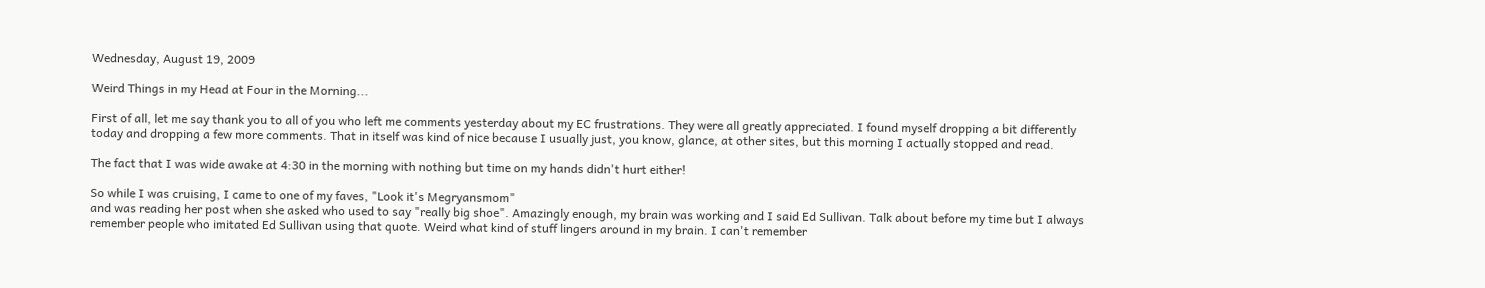Wednesday, August 19, 2009

Weird Things in my Head at Four in the Morning...

First of all, let me say thank you to all of you who left me comments yesterday about my EC frustrations. They were all greatly appreciated. I found myself dropping a bit differently today and dropping a few more comments. That in itself was kind of nice because I usually just, you know, glance, at other sites, but this morning I actually stopped and read.

The fact that I was wide awake at 4:30 in the morning with nothing but time on my hands didn't hurt either!

So while I was cruising, I came to one of my faves, "Look it's Megryansmom"
and was reading her post when she asked who used to say "really big shoe". Amazingly enough, my brain was working and I said Ed Sullivan. Talk about before my time but I always remember people who imitated Ed Sullivan using that quote. Weird what kind of stuff lingers around in my brain. I can't remember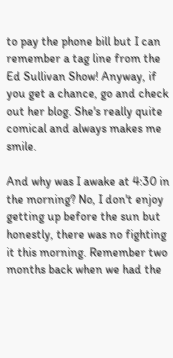to pay the phone bill but I can remember a tag line from the Ed Sullivan Show! Anyway, if you get a chance, go and check out her blog. She's really quite comical and always makes me smile.

And why was I awake at 4:30 in the morning? No, I don't enjoy getting up before the sun but honestly, there was no fighting it this morning. Remember two months back when we had the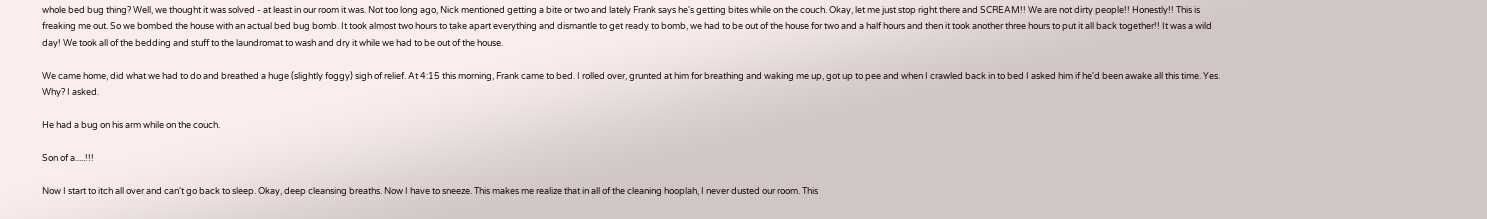whole bed bug thing? Well, we thought it was solved - at least in our room it was. Not too long ago, Nick mentioned getting a bite or two and lately Frank says he's getting bites while on the couch. Okay, let me just stop right there and SCREAM!! We are not dirty people!! Honestly!! This is freaking me out. So we bombed the house with an actual bed bug bomb. It took almost two hours to take apart everything and dismantle to get ready to bomb, we had to be out of the house for two and a half hours and then it took another three hours to put it all back together!! It was a wild day! We took all of the bedding and stuff to the laundromat to wash and dry it while we had to be out of the house.

We came home, did what we had to do and breathed a huge (slightly foggy) sigh of relief. At 4:15 this morning, Frank came to bed. I rolled over, grunted at him for breathing and waking me up, got up to pee and when I crawled back in to bed I asked him if he'd been awake all this time. Yes. Why? I asked.

He had a bug on his arm while on the couch.

Son of a.....!!!

Now I start to itch all over and can't go back to sleep. Okay, deep cleansing breaths. Now I have to sneeze. This makes me realize that in all of the cleaning hooplah, I never dusted our room. This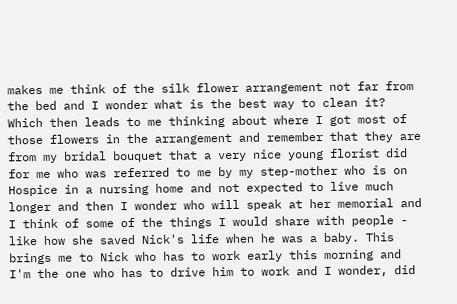makes me think of the silk flower arrangement not far from the bed and I wonder what is the best way to clean it? Which then leads to me thinking about where I got most of those flowers in the arrangement and remember that they are from my bridal bouquet that a very nice young florist did for me who was referred to me by my step-mother who is on Hospice in a nursing home and not expected to live much longer and then I wonder who will speak at her memorial and I think of some of the things I would share with people - like how she saved Nick's life when he was a baby. This brings me to Nick who has to work early this morning and I'm the one who has to drive him to work and I wonder, did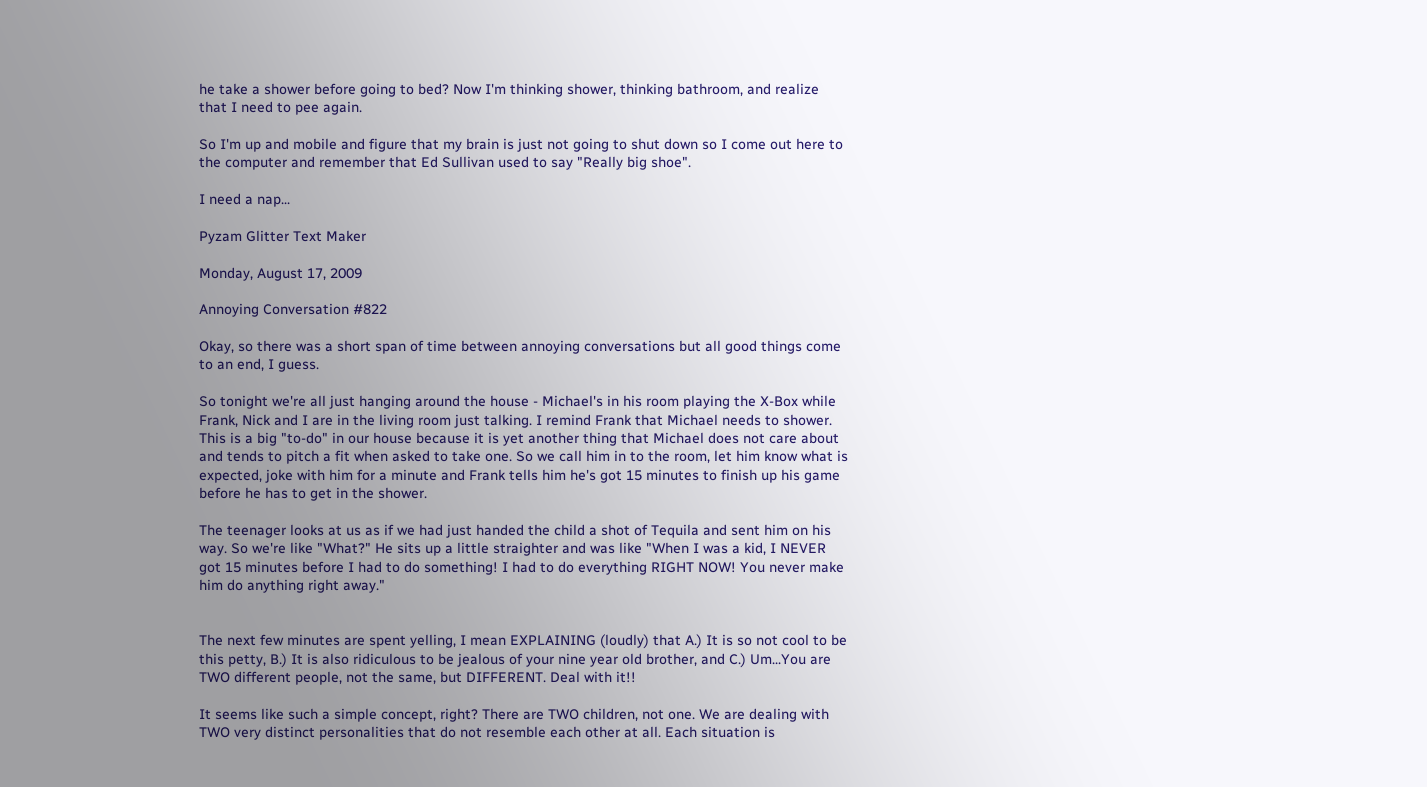he take a shower before going to bed? Now I'm thinking shower, thinking bathroom, and realize that I need to pee again.

So I'm up and mobile and figure that my brain is just not going to shut down so I come out here to the computer and remember that Ed Sullivan used to say "Really big shoe".

I need a nap...

Pyzam Glitter Text Maker

Monday, August 17, 2009

Annoying Conversation #822

Okay, so there was a short span of time between annoying conversations but all good things come to an end, I guess.

So tonight we're all just hanging around the house - Michael's in his room playing the X-Box while Frank, Nick and I are in the living room just talking. I remind Frank that Michael needs to shower. This is a big "to-do" in our house because it is yet another thing that Michael does not care about and tends to pitch a fit when asked to take one. So we call him in to the room, let him know what is expected, joke with him for a minute and Frank tells him he's got 15 minutes to finish up his game before he has to get in the shower.

The teenager looks at us as if we had just handed the child a shot of Tequila and sent him on his way. So we're like "What?" He sits up a little straighter and was like "When I was a kid, I NEVER got 15 minutes before I had to do something! I had to do everything RIGHT NOW! You never make him do anything right away."


The next few minutes are spent yelling, I mean EXPLAINING (loudly) that A.) It is so not cool to be this petty, B.) It is also ridiculous to be jealous of your nine year old brother, and C.) Um...You are TWO different people, not the same, but DIFFERENT. Deal with it!!

It seems like such a simple concept, right? There are TWO children, not one. We are dealing with TWO very distinct personalities that do not resemble each other at all. Each situation is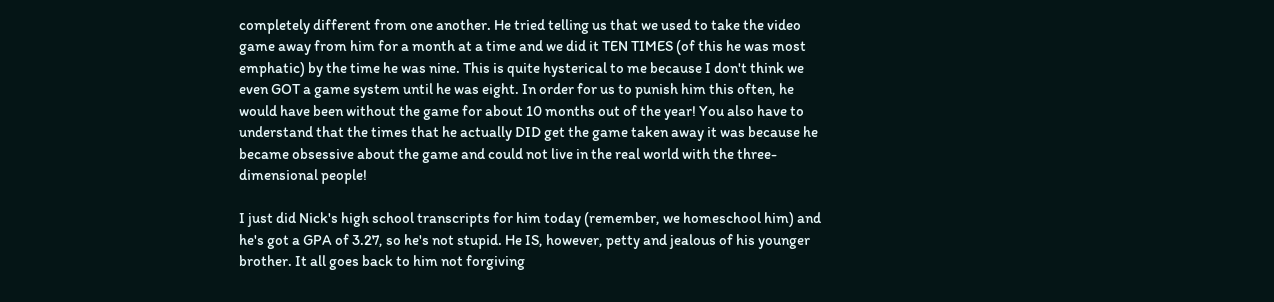completely different from one another. He tried telling us that we used to take the video game away from him for a month at a time and we did it TEN TIMES (of this he was most emphatic) by the time he was nine. This is quite hysterical to me because I don't think we even GOT a game system until he was eight. In order for us to punish him this often, he would have been without the game for about 10 months out of the year! You also have to understand that the times that he actually DID get the game taken away it was because he became obsessive about the game and could not live in the real world with the three-dimensional people!

I just did Nick's high school transcripts for him today (remember, we homeschool him) and he's got a GPA of 3.27, so he's not stupid. He IS, however, petty and jealous of his younger brother. It all goes back to him not forgiving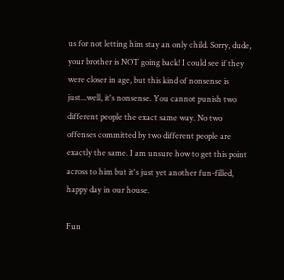us for not letting him stay an only child. Sorry, dude, your brother is NOT going back! I could see if they were closer in age, but this kind of nonsense is just...well, it's nonsense. You cannot punish two different people the exact same way. No two offenses committed by two different people are exactly the same. I am unsure how to get this point across to him but it's just yet another fun-filled, happy day in our house.

Fun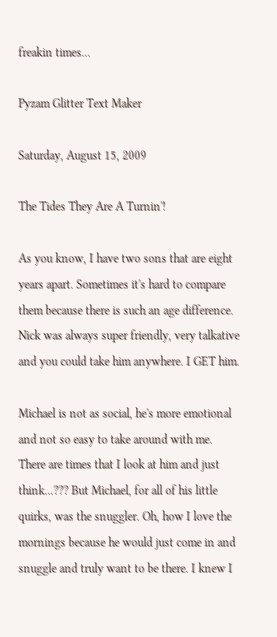freakin times...

Pyzam Glitter Text Maker

Saturday, August 15, 2009

The Tides They Are A Turnin'!

As you know, I have two sons that are eight years apart. Sometimes it's hard to compare them because there is such an age difference. Nick was always super friendly, very talkative and you could take him anywhere. I GET him.

Michael is not as social, he's more emotional and not so easy to take around with me. There are times that I look at him and just think...??? But Michael, for all of his little quirks, was the snuggler. Oh, how I love the mornings because he would just come in and snuggle and truly want to be there. I knew I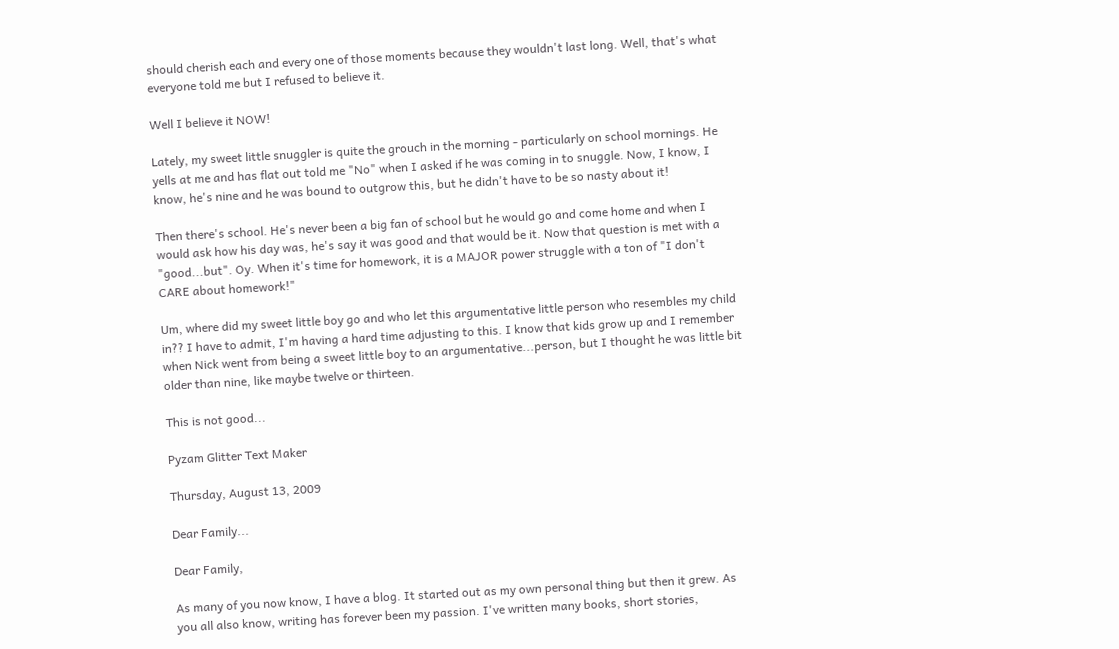should cherish each and every one of those moments because they wouldn't last long. Well, that's what everyone told me but I refused to believe it.

Well I believe it NOW!

Lately, my sweet little snuggler is quite the grouch in the morning - particularly on school mornings. He yells at me and has flat out told me "No" when I asked if he was coming in to snuggle. Now, I know, I know, he's nine and he was bound to outgrow this, but he didn't have to be so nasty about it!

Then there's school. He's never been a big fan of school but he would go and come home and when I would ask how his day was, he's say it was good and that would be it. Now that question is met with a "good...but". Oy. When it's time for homework, it is a MAJOR power struggle with a ton of "I don't CARE about homework!"

Um, where did my sweet little boy go and who let this argumentative little person who resembles my child in?? I have to admit, I'm having a hard time adjusting to this. I know that kids grow up and I remember when Nick went from being a sweet little boy to an argumentative...person, but I thought he was little bit older than nine, like maybe twelve or thirteen.

This is not good...

Pyzam Glitter Text Maker

Thursday, August 13, 2009

Dear Family...

Dear Family,

As many of you now know, I have a blog. It started out as my own personal thing but then it grew. As you all also know, writing has forever been my passion. I've written many books, short stories,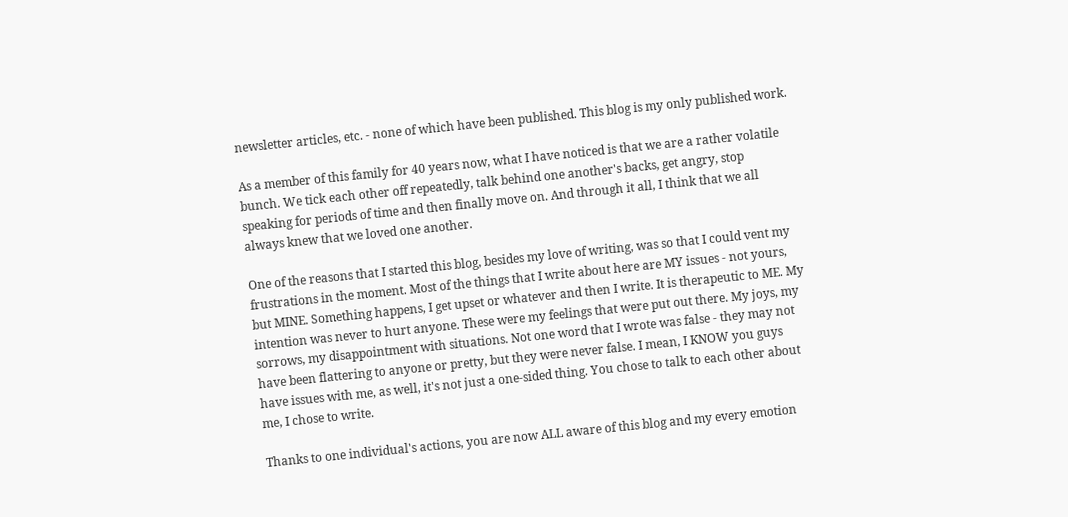newsletter articles, etc. - none of which have been published. This blog is my only published work.

As a member of this family for 40 years now, what I have noticed is that we are a rather volatile bunch. We tick each other off repeatedly, talk behind one another's backs, get angry, stop speaking for periods of time and then finally move on. And through it all, I think that we all always knew that we loved one another.

One of the reasons that I started this blog, besides my love of writing, was so that I could vent my frustrations in the moment. Most of the things that I write about here are MY issues - not yours, but MINE. Something happens, I get upset or whatever and then I write. It is therapeutic to ME. My intention was never to hurt anyone. These were my feelings that were put out there. My joys, my sorrows, my disappointment with situations. Not one word that I wrote was false - they may not have been flattering to anyone or pretty, but they were never false. I mean, I KNOW you guys have issues with me, as well, it's not just a one-sided thing. You chose to talk to each other about me, I chose to write.

Thanks to one individual's actions, you are now ALL aware of this blog and my every emotion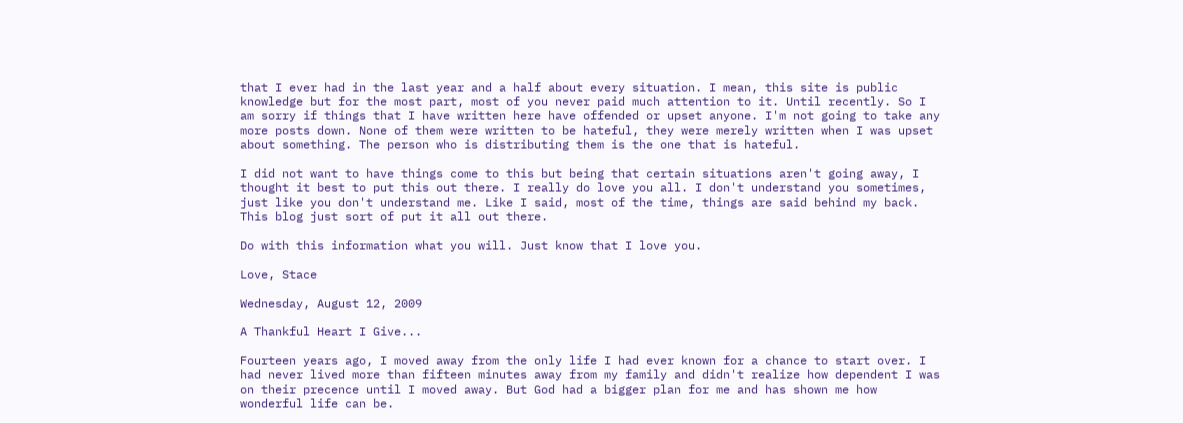that I ever had in the last year and a half about every situation. I mean, this site is public knowledge but for the most part, most of you never paid much attention to it. Until recently. So I am sorry if things that I have written here have offended or upset anyone. I'm not going to take any more posts down. None of them were written to be hateful, they were merely written when I was upset about something. The person who is distributing them is the one that is hateful.

I did not want to have things come to this but being that certain situations aren't going away, I thought it best to put this out there. I really do love you all. I don't understand you sometimes, just like you don't understand me. Like I said, most of the time, things are said behind my back. This blog just sort of put it all out there.

Do with this information what you will. Just know that I love you.

Love, Stace

Wednesday, August 12, 2009

A Thankful Heart I Give...

Fourteen years ago, I moved away from the only life I had ever known for a chance to start over. I had never lived more than fifteen minutes away from my family and didn't realize how dependent I was on their precence until I moved away. But God had a bigger plan for me and has shown me how wonderful life can be.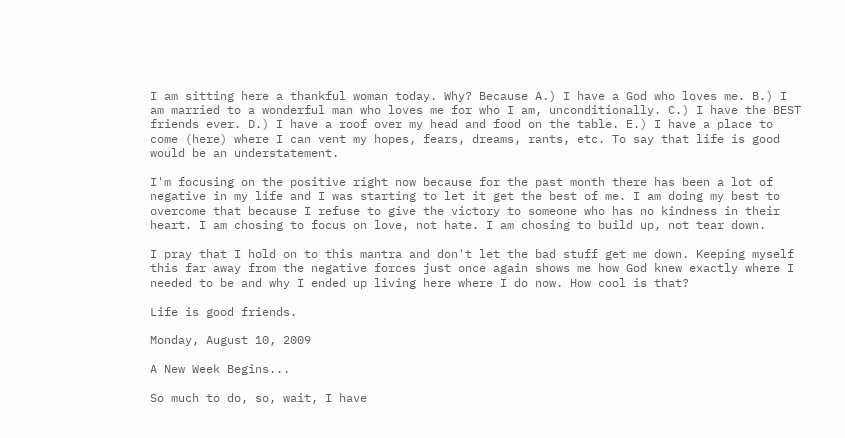I am sitting here a thankful woman today. Why? Because A.) I have a God who loves me. B.) I am married to a wonderful man who loves me for who I am, unconditionally. C.) I have the BEST friends ever. D.) I have a roof over my head and food on the table. E.) I have a place to come (here) where I can vent my hopes, fears, dreams, rants, etc. To say that life is good would be an understatement.

I'm focusing on the positive right now because for the past month there has been a lot of negative in my life and I was starting to let it get the best of me. I am doing my best to overcome that because I refuse to give the victory to someone who has no kindness in their heart. I am chosing to focus on love, not hate. I am chosing to build up, not tear down.

I pray that I hold on to this mantra and don't let the bad stuff get me down. Keeping myself this far away from the negative forces just once again shows me how God knew exactly where I needed to be and why I ended up living here where I do now. How cool is that?

Life is good friends.

Monday, August 10, 2009

A New Week Begins...

So much to do, so, wait, I have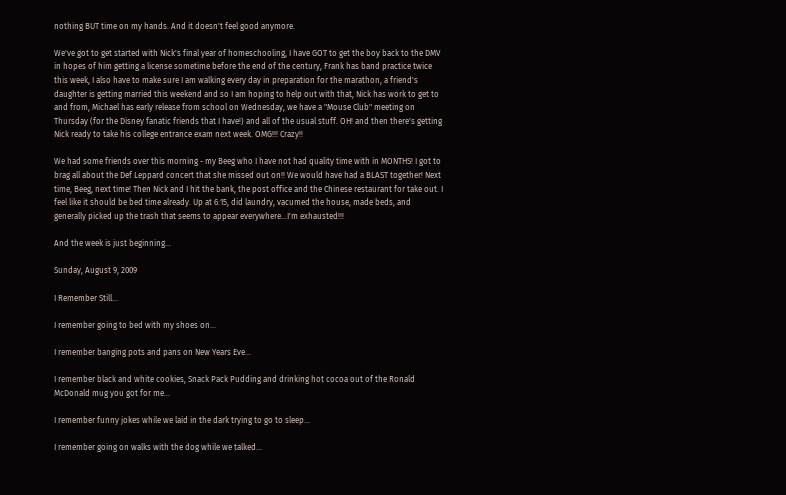nothing BUT time on my hands. And it doesn't feel good anymore.

We've got to get started with Nick's final year of homeschooling, I have GOT to get the boy back to the DMV in hopes of him getting a license sometime before the end of the century, Frank has band practice twice this week, I also have to make sure I am walking every day in preparation for the marathon, a friend's daughter is getting married this weekend and so I am hoping to help out with that, Nick has work to get to and from, Michael has early release from school on Wednesday, we have a "Mouse Club" meeting on Thursday (for the Disney fanatic friends that I have!) and all of the usual stuff. OH! and then there's getting Nick ready to take his college entrance exam next week. OMG!!! Crazy!!

We had some friends over this morning - my Beeg who I have not had quality time with in MONTHS! I got to brag all about the Def Leppard concert that she missed out on!! We would have had a BLAST together! Next time, Beeg, next time! Then Nick and I hit the bank, the post office and the Chinese restaurant for take out. I feel like it should be bed time already. Up at 6:15, did laundry, vacumed the house, made beds, and generally picked up the trash that seems to appear everywhere...I'm exhausted!!!

And the week is just beginning...

Sunday, August 9, 2009

I Remember Still...

I remember going to bed with my shoes on...

I remember banging pots and pans on New Years Eve...

I remember black and white cookies, Snack Pack Pudding and drinking hot cocoa out of the Ronald McDonald mug you got for me...

I remember funny jokes while we laid in the dark trying to go to sleep...

I remember going on walks with the dog while we talked...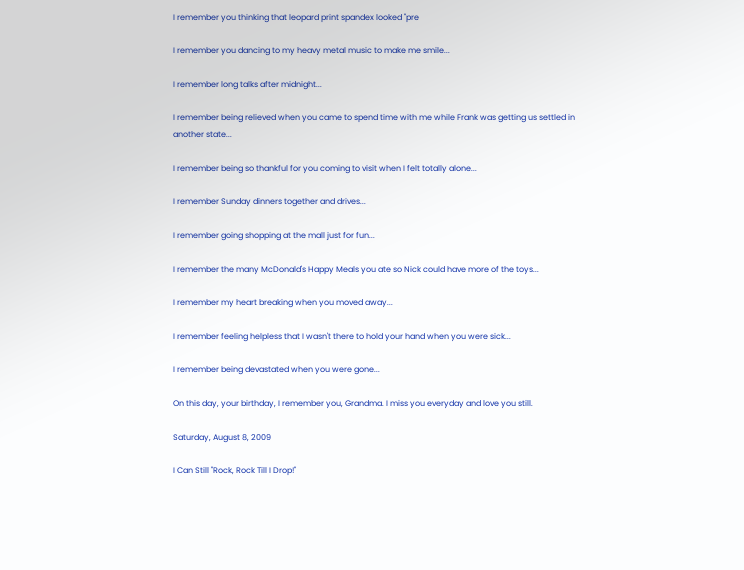I remember you thinking that leopard print spandex looked "pre

I remember you dancing to my heavy metal music to make me smile...

I remember long talks after midnight...

I remember being relieved when you came to spend time with me while Frank was getting us settled in another state...

I remember being so thankful for you coming to visit when I felt totally alone...

I remember Sunday dinners together and drives...

I remember going shopping at the mall just for fun...

I remember the many McDonald's Happy Meals you ate so Nick could have more of the toys...

I remember my heart breaking when you moved away...

I remember feeling helpless that I wasn't there to hold your hand when you were sick...

I remember being devastated when you were gone...

On this day, your birthday, I remember you, Grandma. I miss you everyday and love you still.

Saturday, August 8, 2009

I Can Still "Rock, Rock Till I Drop!"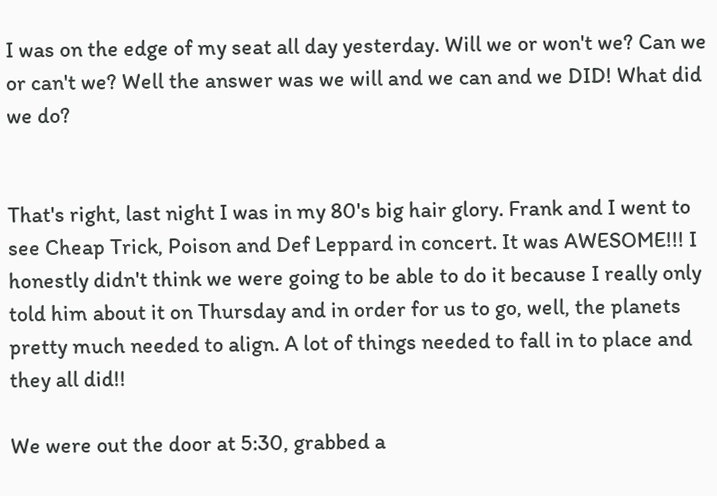I was on the edge of my seat all day yesterday. Will we or won't we? Can we or can't we? Well the answer was we will and we can and we DID! What did we do?


That's right, last night I was in my 80's big hair glory. Frank and I went to see Cheap Trick, Poison and Def Leppard in concert. It was AWESOME!!! I honestly didn't think we were going to be able to do it because I really only told him about it on Thursday and in order for us to go, well, the planets pretty much needed to align. A lot of things needed to fall in to place and they all did!!

We were out the door at 5:30, grabbed a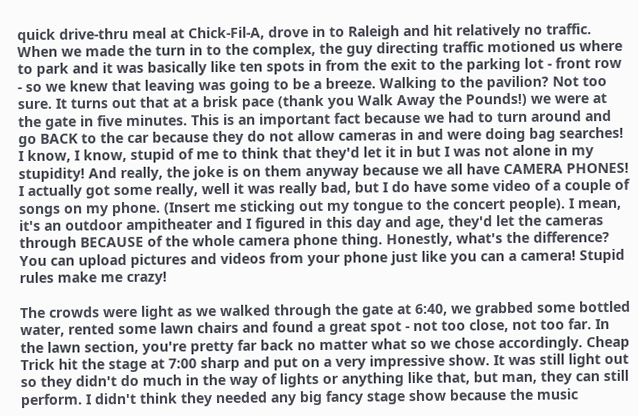quick drive-thru meal at Chick-Fil-A, drove in to Raleigh and hit relatively no traffic. When we made the turn in to the complex, the guy directing traffic motioned us where to park and it was basically like ten spots in from the exit to the parking lot - front row - so we knew that leaving was going to be a breeze. Walking to the pavilion? Not too sure. It turns out that at a brisk pace (thank you Walk Away the Pounds!) we were at the gate in five minutes. This is an important fact because we had to turn around and go BACK to the car because they do not allow cameras in and were doing bag searches! I know, I know, stupid of me to think that they'd let it in but I was not alone in my stupidity! And really, the joke is on them anyway because we all have CAMERA PHONES! I actually got some really, well it was really bad, but I do have some video of a couple of songs on my phone. (Insert me sticking out my tongue to the concert people). I mean, it's an outdoor ampitheater and I figured in this day and age, they'd let the cameras through BECAUSE of the whole camera phone thing. Honestly, what's the difference? You can upload pictures and videos from your phone just like you can a camera! Stupid rules make me crazy!

The crowds were light as we walked through the gate at 6:40, we grabbed some bottled water, rented some lawn chairs and found a great spot - not too close, not too far. In the lawn section, you're pretty far back no matter what so we chose accordingly. Cheap Trick hit the stage at 7:00 sharp and put on a very impressive show. It was still light out so they didn't do much in the way of lights or anything like that, but man, they can still perform. I didn't think they needed any big fancy stage show because the music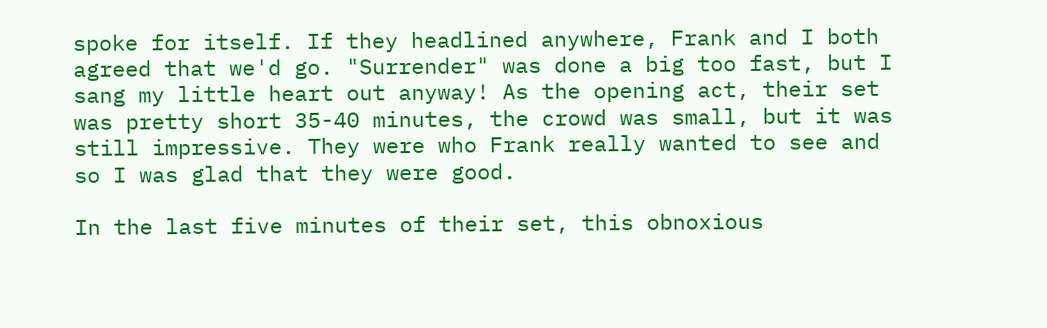spoke for itself. If they headlined anywhere, Frank and I both agreed that we'd go. "Surrender" was done a big too fast, but I sang my little heart out anyway! As the opening act, their set was pretty short 35-40 minutes, the crowd was small, but it was still impressive. They were who Frank really wanted to see and so I was glad that they were good.

In the last five minutes of their set, this obnoxious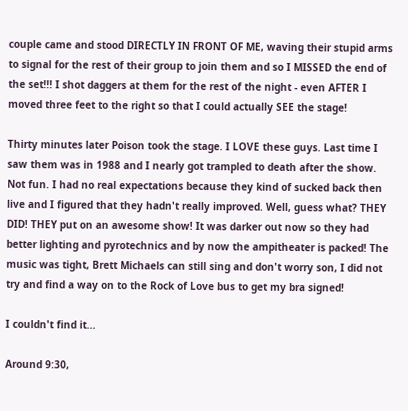couple came and stood DIRECTLY IN FRONT OF ME, waving their stupid arms to signal for the rest of their group to join them and so I MISSED the end of the set!!! I shot daggers at them for the rest of the night - even AFTER I moved three feet to the right so that I could actually SEE the stage!

Thirty minutes later Poison took the stage. I LOVE these guys. Last time I saw them was in 1988 and I nearly got trampled to death after the show. Not fun. I had no real expectations because they kind of sucked back then live and I figured that they hadn't really improved. Well, guess what? THEY DID! THEY put on an awesome show! It was darker out now so they had better lighting and pyrotechnics and by now the ampitheater is packed! The music was tight, Brett Michaels can still sing and don't worry son, I did not try and find a way on to the Rock of Love bus to get my bra signed!

I couldn't find it...

Around 9:30,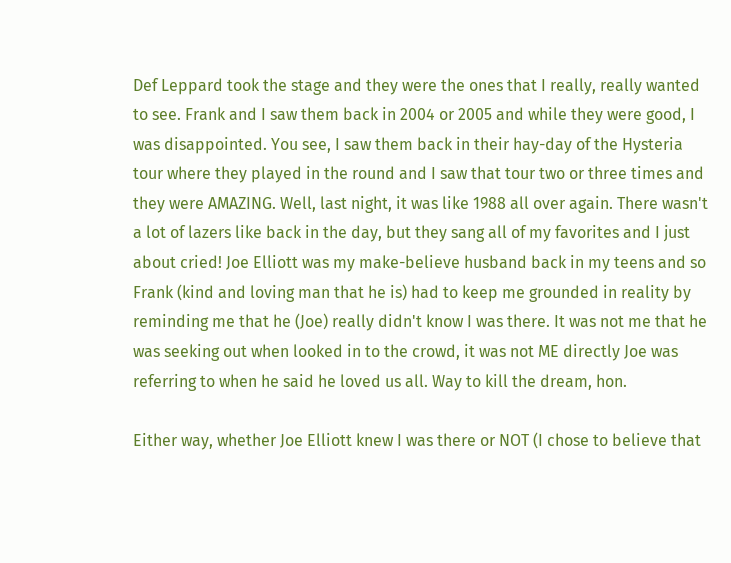Def Leppard took the stage and they were the ones that I really, really wanted to see. Frank and I saw them back in 2004 or 2005 and while they were good, I was disappointed. You see, I saw them back in their hay-day of the Hysteria tour where they played in the round and I saw that tour two or three times and they were AMAZING. Well, last night, it was like 1988 all over again. There wasn't a lot of lazers like back in the day, but they sang all of my favorites and I just about cried! Joe Elliott was my make-believe husband back in my teens and so Frank (kind and loving man that he is) had to keep me grounded in reality by reminding me that he (Joe) really didn't know I was there. It was not me that he was seeking out when looked in to the crowd, it was not ME directly Joe was referring to when he said he loved us all. Way to kill the dream, hon.

Either way, whether Joe Elliott knew I was there or NOT (I chose to believe that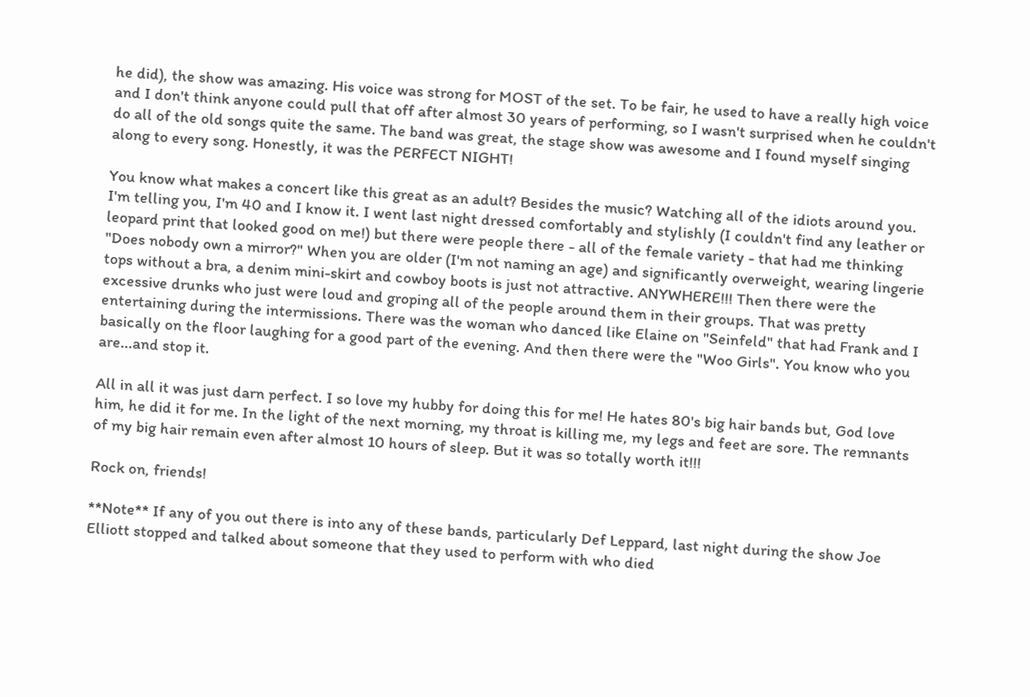he did), the show was amazing. His voice was strong for MOST of the set. To be fair, he used to have a really high voice and I don't think anyone could pull that off after almost 30 years of performing, so I wasn't surprised when he couldn't do all of the old songs quite the same. The band was great, the stage show was awesome and I found myself singing along to every song. Honestly, it was the PERFECT NIGHT!

You know what makes a concert like this great as an adult? Besides the music? Watching all of the idiots around you. I'm telling you, I'm 40 and I know it. I went last night dressed comfortably and stylishly (I couldn't find any leather or leopard print that looked good on me!) but there were people there - all of the female variety - that had me thinking "Does nobody own a mirror?" When you are older (I'm not naming an age) and significantly overweight, wearing lingerie tops without a bra, a denim mini-skirt and cowboy boots is just not attractive. ANYWHERE!!! Then there were the excessive drunks who just were loud and groping all of the people around them in their groups. That was pretty entertaining during the intermissions. There was the woman who danced like Elaine on "Seinfeld" that had Frank and I basically on the floor laughing for a good part of the evening. And then there were the "Woo Girls". You know who you are...and stop it.

All in all it was just darn perfect. I so love my hubby for doing this for me! He hates 80's big hair bands but, God love him, he did it for me. In the light of the next morning, my throat is killing me, my legs and feet are sore. The remnants of my big hair remain even after almost 10 hours of sleep. But it was so totally worth it!!!

Rock on, friends!

**Note** If any of you out there is into any of these bands, particularly Def Leppard, last night during the show Joe Elliott stopped and talked about someone that they used to perform with who died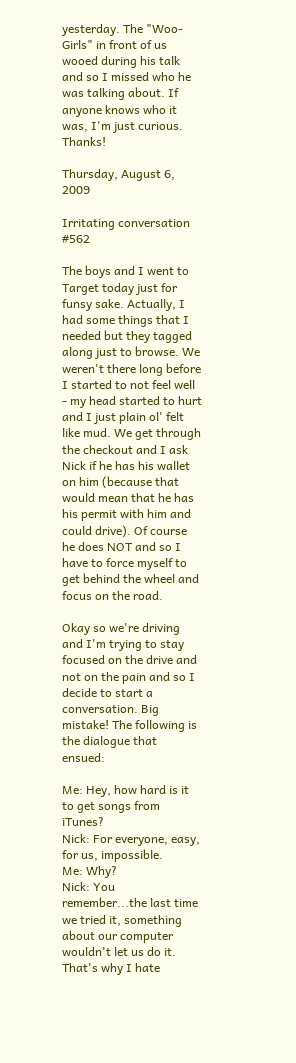yesterday. The "Woo-Girls" in front of us wooed during his talk and so I missed who he was talking about. If anyone knows who it was, I'm just curious. Thanks!

Thursday, August 6, 2009

Irritating conversation #562

The boys and I went to Target today just for funsy sake. Actually, I had some things that I needed but they tagged along just to browse. We weren't there long before I started to not feel well - my head started to hurt and I just plain ol' felt like mud. We get through the checkout and I ask Nick if he has his wallet on him (because that would mean that he has his permit with him and could drive). Of course he does NOT and so I have to force myself to get behind the wheel and focus on the road.

Okay so we're driving and I'm trying to stay focused on the drive and not on the pain and so I decide to start a conversation. Big mistake! The following is the dialogue that ensued:

Me: Hey, how hard is it to get songs from iTunes?
Nick: For everyone, easy, for us, impossible.
Me: Why?
Nick: You remember...the last time we tried it, something about our computer wouldn't let us do it. That's why I hate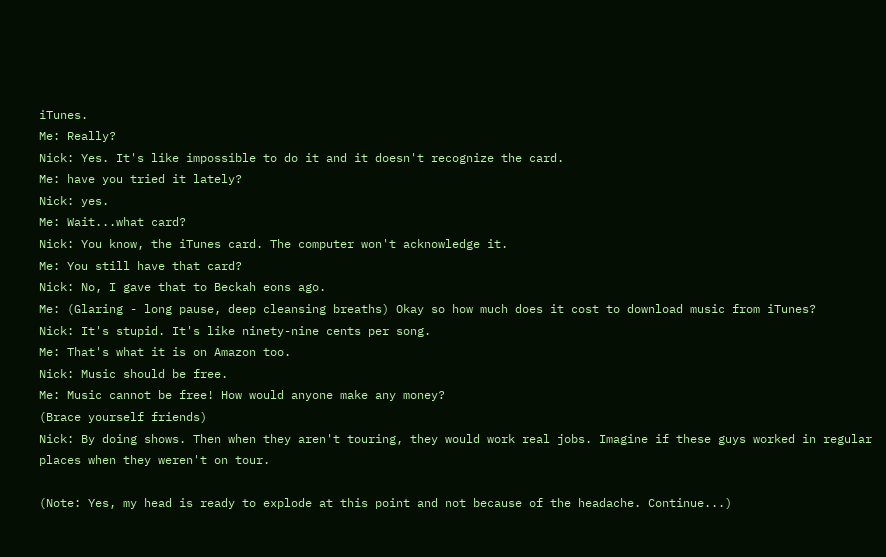iTunes.
Me: Really?
Nick: Yes. It's like impossible to do it and it doesn't recognize the card.
Me: have you tried it lately?
Nick: yes.
Me: Wait...what card?
Nick: You know, the iTunes card. The computer won't acknowledge it.
Me: You still have that card?
Nick: No, I gave that to Beckah eons ago.
Me: (Glaring - long pause, deep cleansing breaths) Okay so how much does it cost to download music from iTunes?
Nick: It's stupid. It's like ninety-nine cents per song.
Me: That's what it is on Amazon too.
Nick: Music should be free.
Me: Music cannot be free! How would anyone make any money?
(Brace yourself friends)
Nick: By doing shows. Then when they aren't touring, they would work real jobs. Imagine if these guys worked in regular places when they weren't on tour.

(Note: Yes, my head is ready to explode at this point and not because of the headache. Continue...)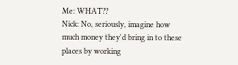Me: WHAT??
Nick: No, seriously, imagine how much money they'd bring in to these places by working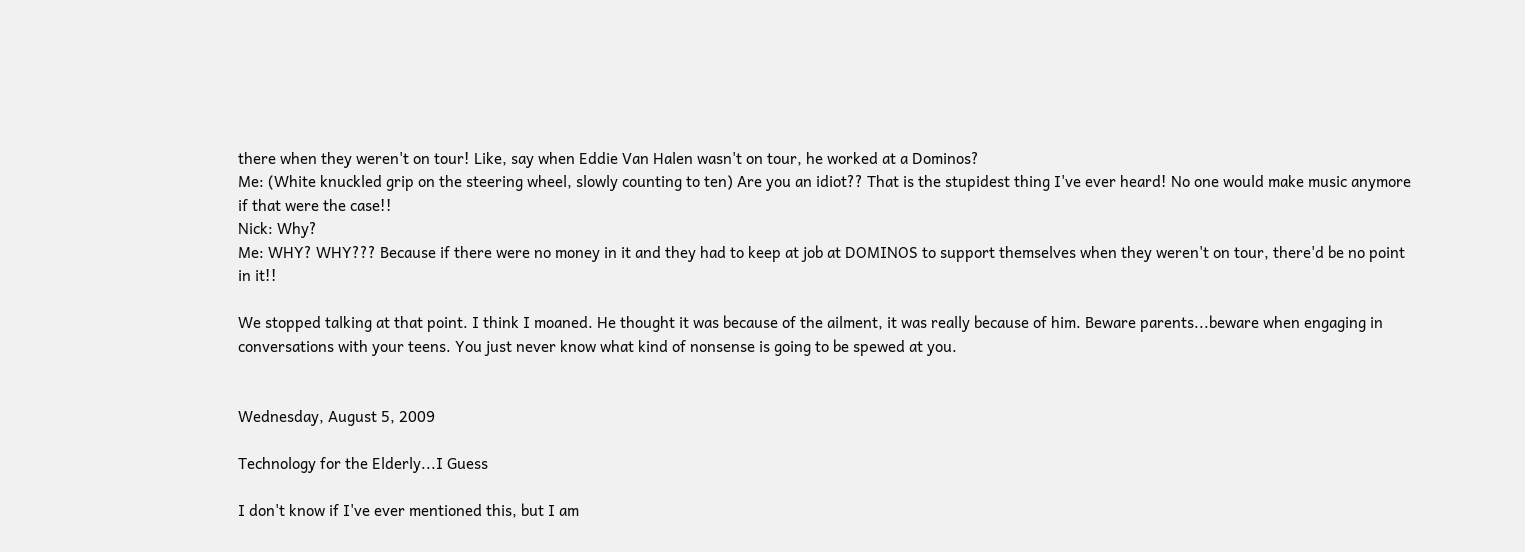there when they weren't on tour! Like, say when Eddie Van Halen wasn't on tour, he worked at a Dominos?
Me: (White knuckled grip on the steering wheel, slowly counting to ten) Are you an idiot?? That is the stupidest thing I've ever heard! No one would make music anymore if that were the case!!
Nick: Why?
Me: WHY? WHY??? Because if there were no money in it and they had to keep at job at DOMINOS to support themselves when they weren't on tour, there'd be no point in it!!

We stopped talking at that point. I think I moaned. He thought it was because of the ailment, it was really because of him. Beware parents...beware when engaging in conversations with your teens. You just never know what kind of nonsense is going to be spewed at you.


Wednesday, August 5, 2009

Technology for the Elderly...I Guess

I don't know if I've ever mentioned this, but I am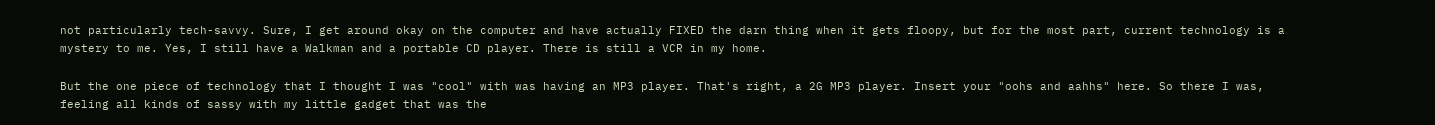not particularly tech-savvy. Sure, I get around okay on the computer and have actually FIXED the darn thing when it gets floopy, but for the most part, current technology is a mystery to me. Yes, I still have a Walkman and a portable CD player. There is still a VCR in my home.

But the one piece of technology that I thought I was "cool" with was having an MP3 player. That's right, a 2G MP3 player. Insert your "oohs and aahhs" here. So there I was, feeling all kinds of sassy with my little gadget that was the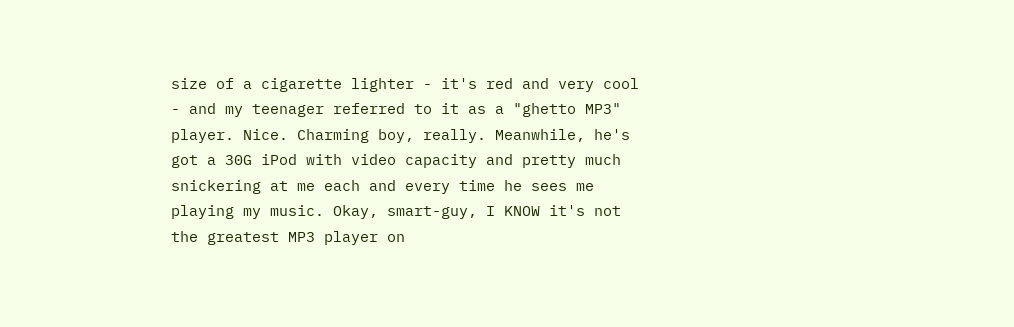size of a cigarette lighter - it's red and very cool - and my teenager referred to it as a "ghetto MP3" player. Nice. Charming boy, really. Meanwhile, he's got a 30G iPod with video capacity and pretty much snickering at me each and every time he sees me playing my music. Okay, smart-guy, I KNOW it's not the greatest MP3 player on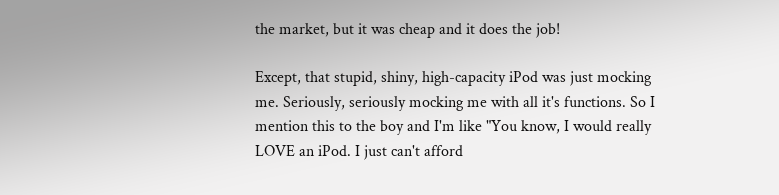the market, but it was cheap and it does the job!

Except, that stupid, shiny, high-capacity iPod was just mocking me. Seriously, seriously mocking me with all it's functions. So I mention this to the boy and I'm like "You know, I would really LOVE an iPod. I just can't afford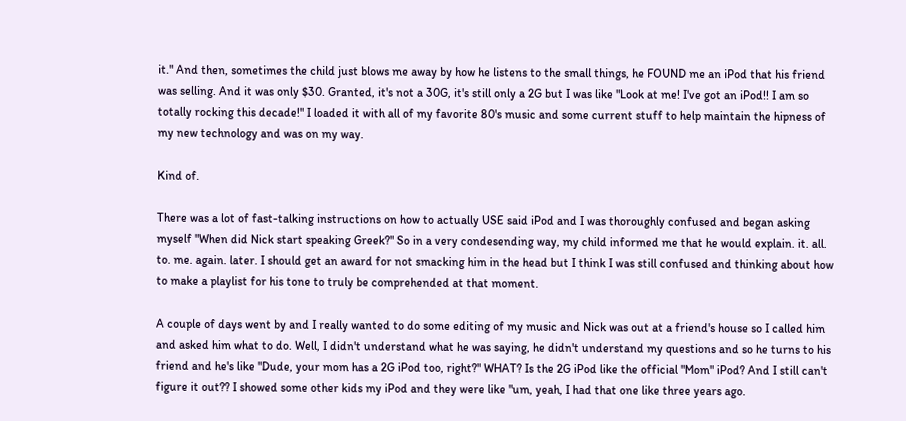it." And then, sometimes the child just blows me away by how he listens to the small things, he FOUND me an iPod that his friend was selling. And it was only $30. Granted, it's not a 30G, it's still only a 2G but I was like "Look at me! I've got an iPod!! I am so totally rocking this decade!" I loaded it with all of my favorite 80's music and some current stuff to help maintain the hipness of my new technology and was on my way.

Kind of.

There was a lot of fast-talking instructions on how to actually USE said iPod and I was thoroughly confused and began asking myself "When did Nick start speaking Greek?" So in a very condesending way, my child informed me that he would explain. it. all. to. me. again. later. I should get an award for not smacking him in the head but I think I was still confused and thinking about how to make a playlist for his tone to truly be comprehended at that moment.

A couple of days went by and I really wanted to do some editing of my music and Nick was out at a friend's house so I called him and asked him what to do. Well, I didn't understand what he was saying, he didn't understand my questions and so he turns to his friend and he's like "Dude, your mom has a 2G iPod too, right?" WHAT? Is the 2G iPod like the official "Mom" iPod? And I still can't figure it out?? I showed some other kids my iPod and they were like "um, yeah, I had that one like three years ago.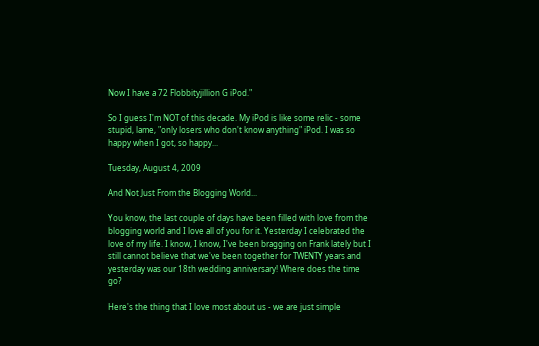Now I have a 72 Flobbityjillion G iPod."

So I guess I'm NOT of this decade. My iPod is like some relic - some stupid, lame, "only losers who don't know anything" iPod. I was so happy when I got, so happy...

Tuesday, August 4, 2009

And Not Just From the Blogging World...

You know, the last couple of days have been filled with love from the blogging world and I love all of you for it. Yesterday I celebrated the love of my life. I know, I know, I've been bragging on Frank lately but I still cannot believe that we've been together for TWENTY years and yesterday was our 18th wedding anniversary! Where does the time go?

Here's the thing that I love most about us - we are just simple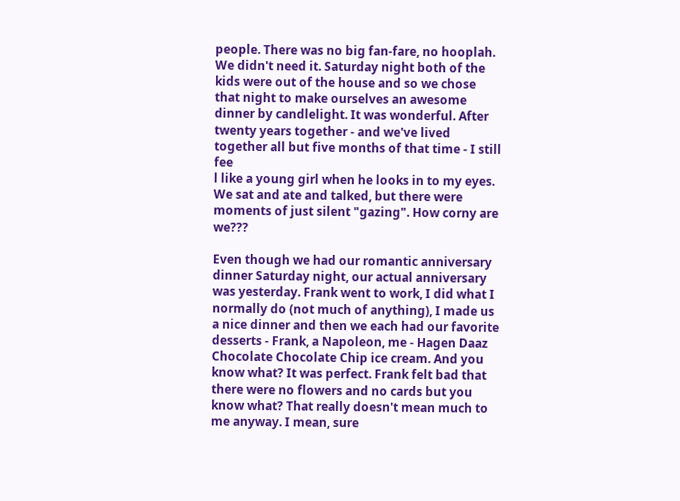people. There was no big fan-fare, no hooplah. We didn't need it. Saturday night both of the kids were out of the house and so we chose that night to make ourselves an awesome dinner by candlelight. It was wonderful. After twenty years together - and we've lived together all but five months of that time - I still fee
l like a young girl when he looks in to my eyes. We sat and ate and talked, but there were moments of just silent "gazing". How corny are we???

Even though we had our romantic anniversary dinner Saturday night, our actual anniversary was yesterday. Frank went to work, I did what I normally do (not much of anything), I made us a nice dinner and then we each had our favorite desserts - Frank, a Napoleon, me - Hagen Daaz Chocolate Chocolate Chip ice cream. And you know what? It was perfect. Frank felt bad that there were no flowers and no cards but you know what? That really doesn't mean much to me anyway. I mean, sure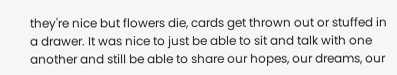they're nice but flowers die, cards get thrown out or stuffed in a drawer. It was nice to just be able to sit and talk with one another and still be able to share our hopes, our dreams, our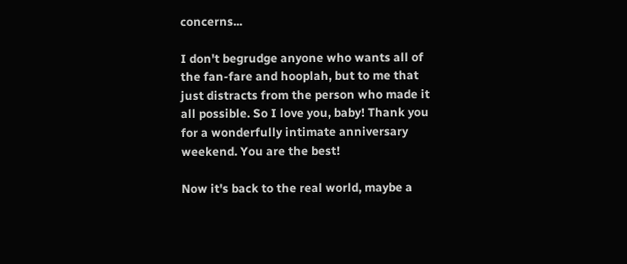concerns...

I don't begrudge anyone who wants all of the fan-fare and hooplah, but to me that just distracts from the person who made it all possible. So I love you, baby! Thank you for a wonderfully intimate anniversary weekend. You are the best!

Now it's back to the real world, maybe a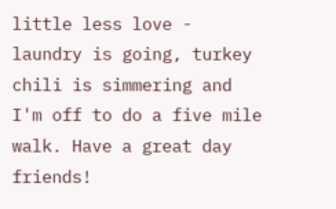little less love - laundry is going, turkey chili is simmering and I'm off to do a five mile walk. Have a great day friends!